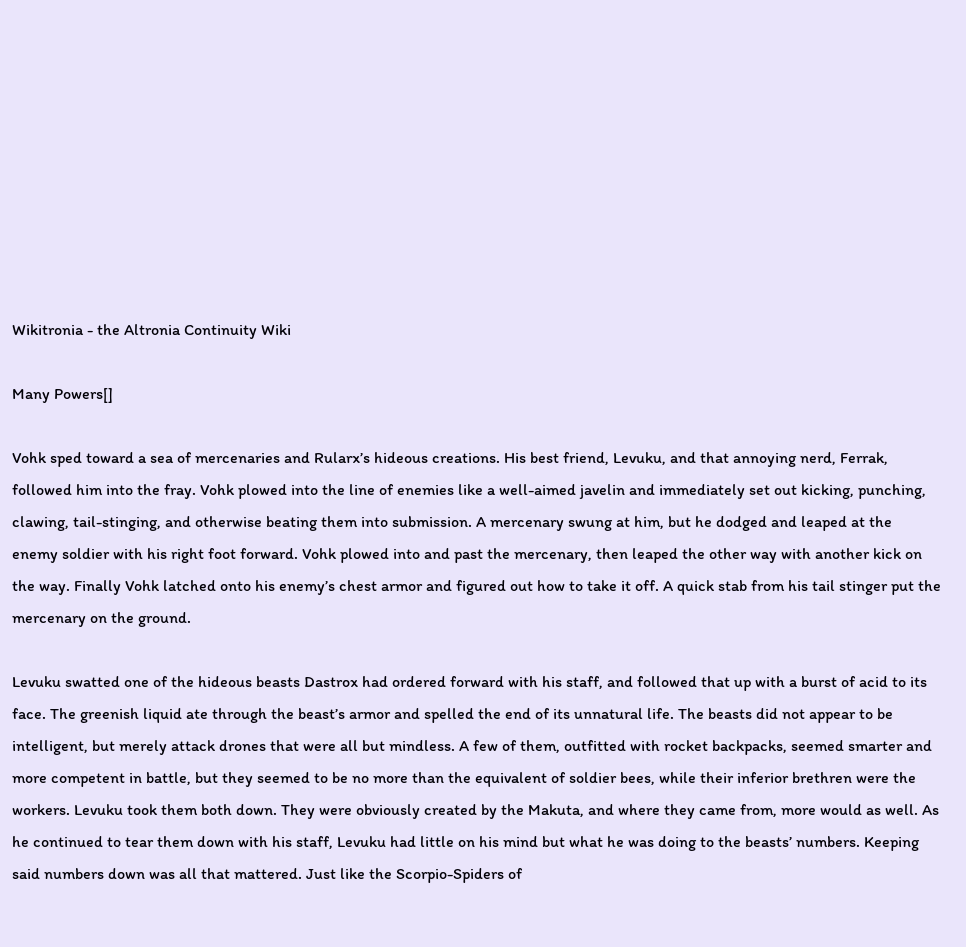Wikitronia - the Altronia Continuity Wiki

Many Powers[]

Vohk sped toward a sea of mercenaries and Rularx’s hideous creations. His best friend, Levuku, and that annoying nerd, Ferrak, followed him into the fray. Vohk plowed into the line of enemies like a well-aimed javelin and immediately set out kicking, punching, clawing, tail-stinging, and otherwise beating them into submission. A mercenary swung at him, but he dodged and leaped at the enemy soldier with his right foot forward. Vohk plowed into and past the mercenary, then leaped the other way with another kick on the way. Finally Vohk latched onto his enemy’s chest armor and figured out how to take it off. A quick stab from his tail stinger put the mercenary on the ground.

Levuku swatted one of the hideous beasts Dastrox had ordered forward with his staff, and followed that up with a burst of acid to its face. The greenish liquid ate through the beast’s armor and spelled the end of its unnatural life. The beasts did not appear to be intelligent, but merely attack drones that were all but mindless. A few of them, outfitted with rocket backpacks, seemed smarter and more competent in battle, but they seemed to be no more than the equivalent of soldier bees, while their inferior brethren were the workers. Levuku took them both down. They were obviously created by the Makuta, and where they came from, more would as well. As he continued to tear them down with his staff, Levuku had little on his mind but what he was doing to the beasts’ numbers. Keeping said numbers down was all that mattered. Just like the Scorpio-Spiders of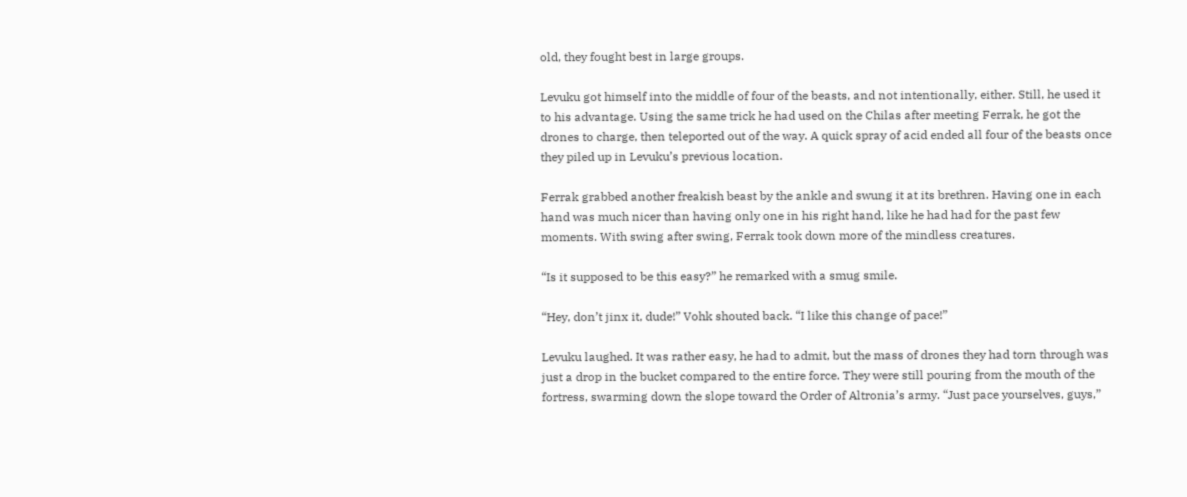old, they fought best in large groups.

Levuku got himself into the middle of four of the beasts, and not intentionally, either. Still, he used it to his advantage. Using the same trick he had used on the Chilas after meeting Ferrak, he got the drones to charge, then teleported out of the way. A quick spray of acid ended all four of the beasts once they piled up in Levuku’s previous location.

Ferrak grabbed another freakish beast by the ankle and swung it at its brethren. Having one in each hand was much nicer than having only one in his right hand, like he had had for the past few moments. With swing after swing, Ferrak took down more of the mindless creatures.

“Is it supposed to be this easy?” he remarked with a smug smile.

“Hey, don’t jinx it, dude!” Vohk shouted back. “I like this change of pace!”

Levuku laughed. It was rather easy, he had to admit, but the mass of drones they had torn through was just a drop in the bucket compared to the entire force. They were still pouring from the mouth of the fortress, swarming down the slope toward the Order of Altronia’s army. “Just pace yourselves, guys,”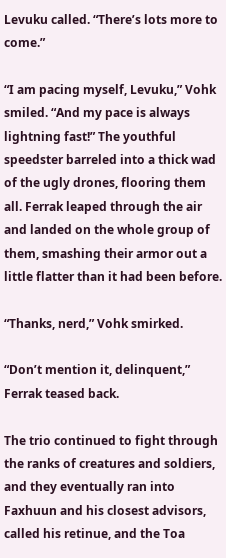Levuku called. “There’s lots more to come.”

“I am pacing myself, Levuku,” Vohk smiled. “And my pace is always lightning fast!” The youthful speedster barreled into a thick wad of the ugly drones, flooring them all. Ferrak leaped through the air and landed on the whole group of them, smashing their armor out a little flatter than it had been before.

“Thanks, nerd,” Vohk smirked.

“Don’t mention it, delinquent,” Ferrak teased back.

The trio continued to fight through the ranks of creatures and soldiers, and they eventually ran into Faxhuun and his closest advisors, called his retinue, and the Toa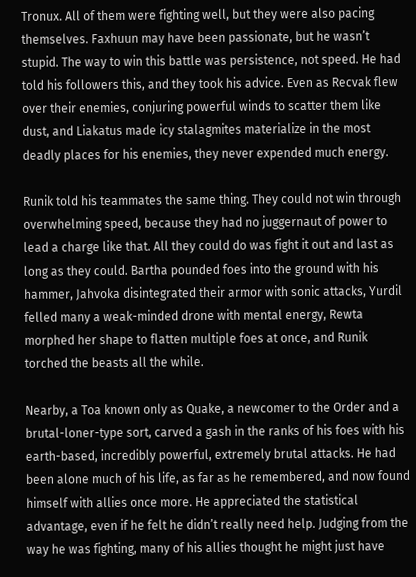Tronux. All of them were fighting well, but they were also pacing themselves. Faxhuun may have been passionate, but he wasn’t stupid. The way to win this battle was persistence, not speed. He had told his followers this, and they took his advice. Even as Recvak flew over their enemies, conjuring powerful winds to scatter them like dust, and Liakatus made icy stalagmites materialize in the most deadly places for his enemies, they never expended much energy.

Runik told his teammates the same thing. They could not win through overwhelming speed, because they had no juggernaut of power to lead a charge like that. All they could do was fight it out and last as long as they could. Bartha pounded foes into the ground with his hammer, Jahvoka disintegrated their armor with sonic attacks, Yurdil felled many a weak-minded drone with mental energy, Rewta morphed her shape to flatten multiple foes at once, and Runik torched the beasts all the while.

Nearby, a Toa known only as Quake, a newcomer to the Order and a brutal-loner-type sort, carved a gash in the ranks of his foes with his earth-based, incredibly powerful, extremely brutal attacks. He had been alone much of his life, as far as he remembered, and now found himself with allies once more. He appreciated the statistical advantage, even if he felt he didn’t really need help. Judging from the way he was fighting, many of his allies thought he might just have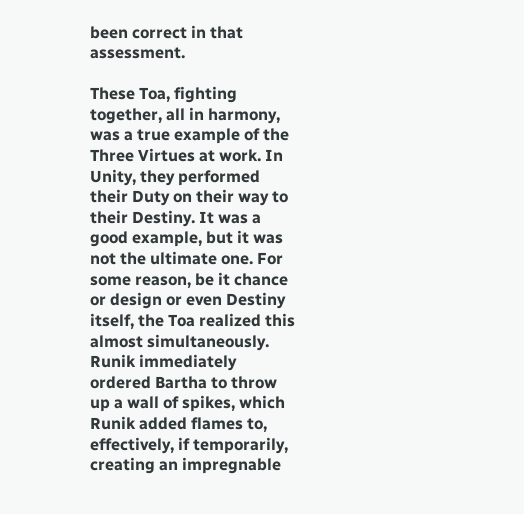been correct in that assessment.

These Toa, fighting together, all in harmony, was a true example of the Three Virtues at work. In Unity, they performed their Duty on their way to their Destiny. It was a good example, but it was not the ultimate one. For some reason, be it chance or design or even Destiny itself, the Toa realized this almost simultaneously. Runik immediately ordered Bartha to throw up a wall of spikes, which Runik added flames to, effectively, if temporarily, creating an impregnable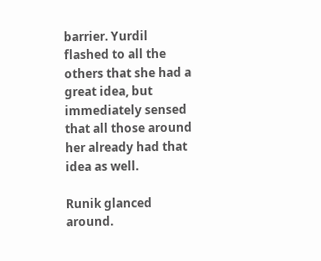barrier. Yurdil flashed to all the others that she had a great idea, but immediately sensed that all those around her already had that idea as well.

Runik glanced around.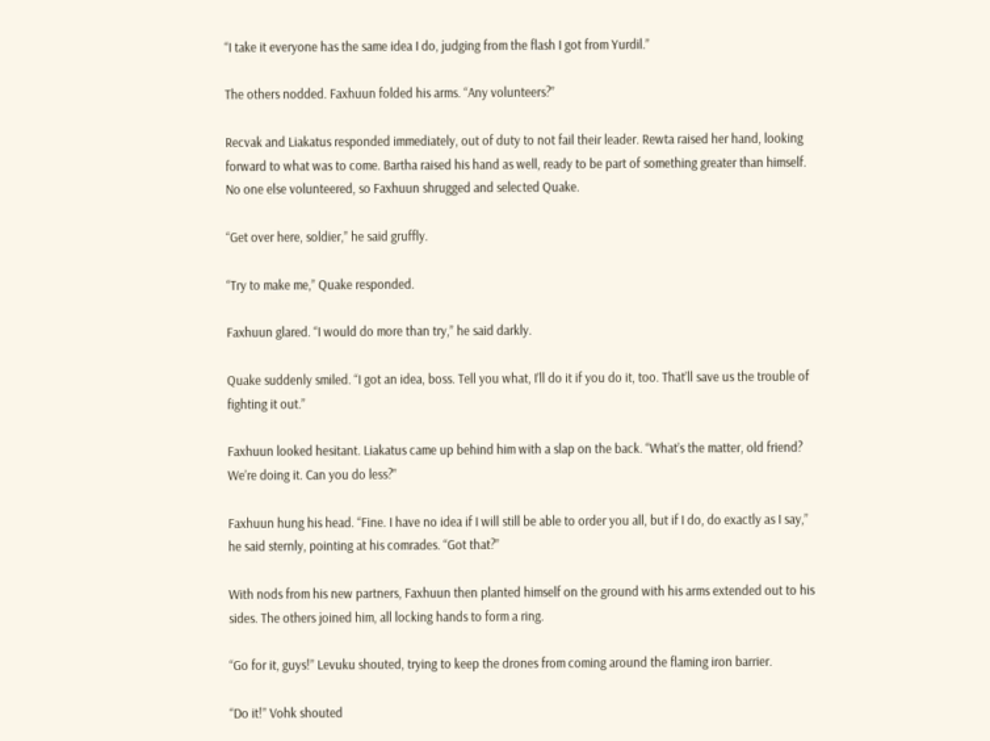“I take it everyone has the same idea I do, judging from the flash I got from Yurdil.”

The others nodded. Faxhuun folded his arms. “Any volunteers?”

Recvak and Liakatus responded immediately, out of duty to not fail their leader. Rewta raised her hand, looking forward to what was to come. Bartha raised his hand as well, ready to be part of something greater than himself. No one else volunteered, so Faxhuun shrugged and selected Quake.

“Get over here, soldier,” he said gruffly.

“Try to make me,” Quake responded.

Faxhuun glared. “I would do more than try,” he said darkly.

Quake suddenly smiled. “I got an idea, boss. Tell you what, I’ll do it if you do it, too. That’ll save us the trouble of fighting it out.”

Faxhuun looked hesitant. Liakatus came up behind him with a slap on the back. “What’s the matter, old friend? We’re doing it. Can you do less?”

Faxhuun hung his head. “Fine. I have no idea if I will still be able to order you all, but if I do, do exactly as I say,” he said sternly, pointing at his comrades. “Got that?”

With nods from his new partners, Faxhuun then planted himself on the ground with his arms extended out to his sides. The others joined him, all locking hands to form a ring.

“Go for it, guys!” Levuku shouted, trying to keep the drones from coming around the flaming iron barrier.

“Do it!” Vohk shouted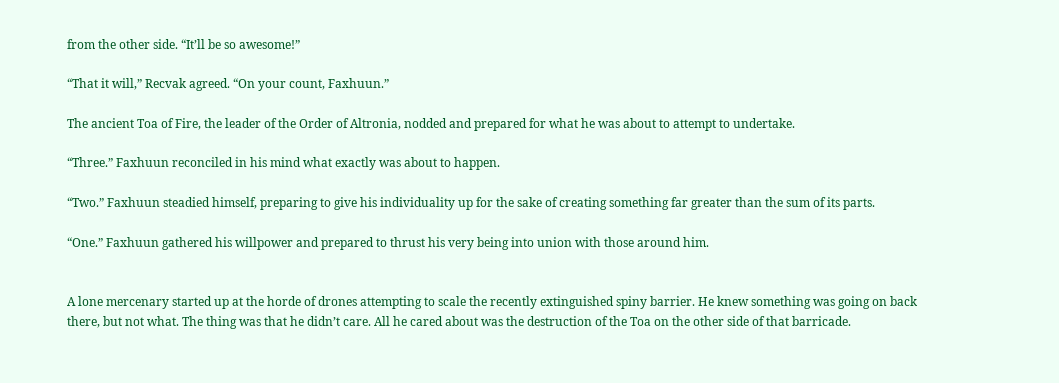from the other side. “It’ll be so awesome!”

“That it will,” Recvak agreed. “On your count, Faxhuun.”

The ancient Toa of Fire, the leader of the Order of Altronia, nodded and prepared for what he was about to attempt to undertake.

“Three.” Faxhuun reconciled in his mind what exactly was about to happen.

“Two.” Faxhuun steadied himself, preparing to give his individuality up for the sake of creating something far greater than the sum of its parts.

“One.” Faxhuun gathered his willpower and prepared to thrust his very being into union with those around him.


A lone mercenary started up at the horde of drones attempting to scale the recently extinguished spiny barrier. He knew something was going on back there, but not what. The thing was that he didn’t care. All he cared about was the destruction of the Toa on the other side of that barricade.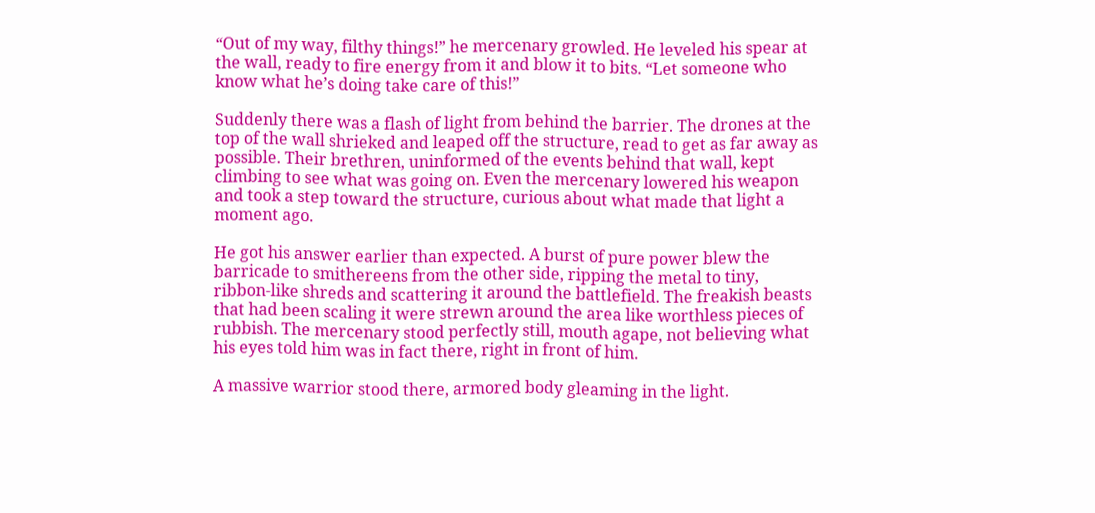“Out of my way, filthy things!” he mercenary growled. He leveled his spear at the wall, ready to fire energy from it and blow it to bits. “Let someone who know what he’s doing take care of this!”

Suddenly there was a flash of light from behind the barrier. The drones at the top of the wall shrieked and leaped off the structure, read to get as far away as possible. Their brethren, uninformed of the events behind that wall, kept climbing to see what was going on. Even the mercenary lowered his weapon and took a step toward the structure, curious about what made that light a moment ago.

He got his answer earlier than expected. A burst of pure power blew the barricade to smithereens from the other side, ripping the metal to tiny, ribbon-like shreds and scattering it around the battlefield. The freakish beasts that had been scaling it were strewn around the area like worthless pieces of rubbish. The mercenary stood perfectly still, mouth agape, not believing what his eyes told him was in fact there, right in front of him.

A massive warrior stood there, armored body gleaming in the light.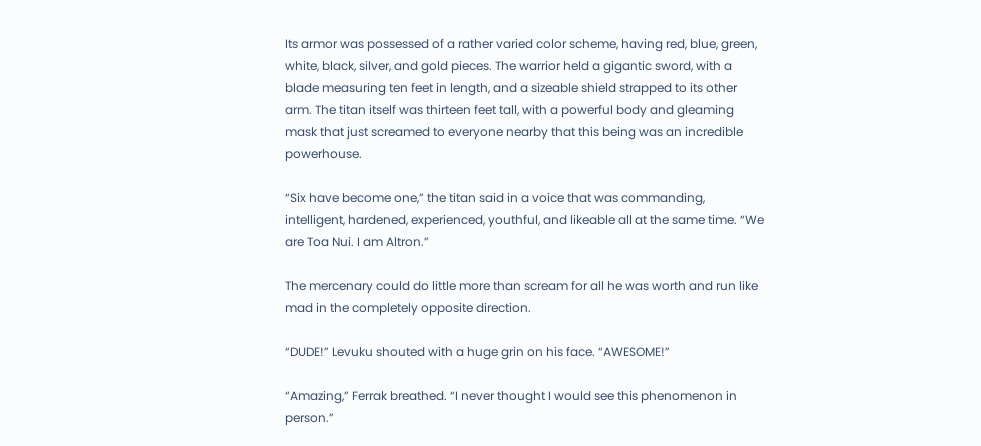Its armor was possessed of a rather varied color scheme, having red, blue, green, white, black, silver, and gold pieces. The warrior held a gigantic sword, with a blade measuring ten feet in length, and a sizeable shield strapped to its other arm. The titan itself was thirteen feet tall, with a powerful body and gleaming mask that just screamed to everyone nearby that this being was an incredible powerhouse.

“Six have become one,” the titan said in a voice that was commanding, intelligent, hardened, experienced, youthful, and likeable all at the same time. “We are Toa Nui. I am Altron.”

The mercenary could do little more than scream for all he was worth and run like mad in the completely opposite direction.

“DUDE!” Levuku shouted with a huge grin on his face. “AWESOME!”

“Amazing,” Ferrak breathed. “I never thought I would see this phenomenon in person.”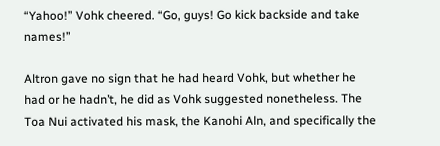“Yahoo!” Vohk cheered. “Go, guys! Go kick backside and take names!”

Altron gave no sign that he had heard Vohk, but whether he had or he hadn’t, he did as Vohk suggested nonetheless. The Toa Nui activated his mask, the Kanohi Aln, and specifically the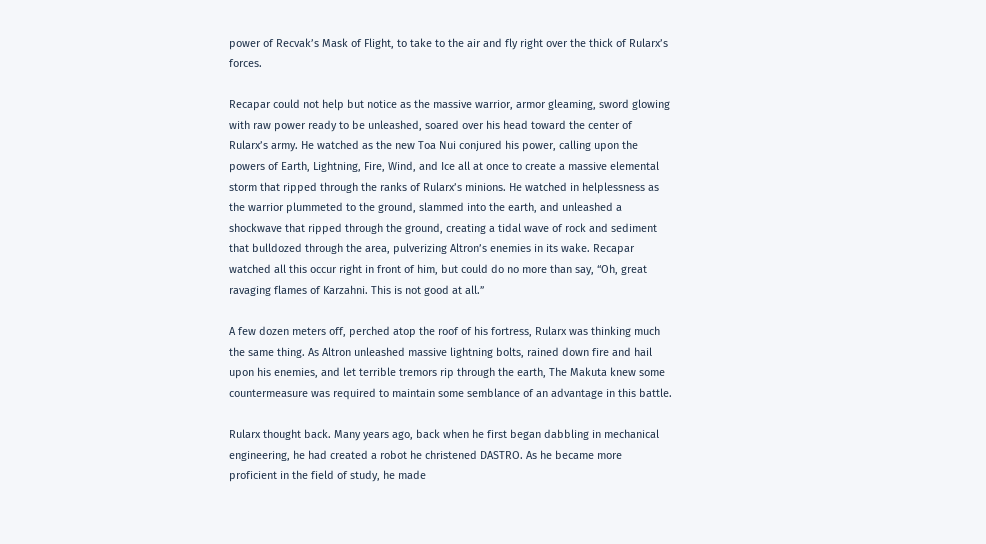power of Recvak’s Mask of Flight, to take to the air and fly right over the thick of Rularx’s forces.

Recapar could not help but notice as the massive warrior, armor gleaming, sword glowing with raw power ready to be unleashed, soared over his head toward the center of Rularx’s army. He watched as the new Toa Nui conjured his power, calling upon the powers of Earth, Lightning, Fire, Wind, and Ice all at once to create a massive elemental storm that ripped through the ranks of Rularx’s minions. He watched in helplessness as the warrior plummeted to the ground, slammed into the earth, and unleashed a shockwave that ripped through the ground, creating a tidal wave of rock and sediment that bulldozed through the area, pulverizing Altron’s enemies in its wake. Recapar watched all this occur right in front of him, but could do no more than say, “Oh, great ravaging flames of Karzahni. This is not good at all.”

A few dozen meters off, perched atop the roof of his fortress, Rularx was thinking much the same thing. As Altron unleashed massive lightning bolts, rained down fire and hail upon his enemies, and let terrible tremors rip through the earth, The Makuta knew some countermeasure was required to maintain some semblance of an advantage in this battle.

Rularx thought back. Many years ago, back when he first began dabbling in mechanical engineering, he had created a robot he christened DASTRO. As he became more proficient in the field of study, he made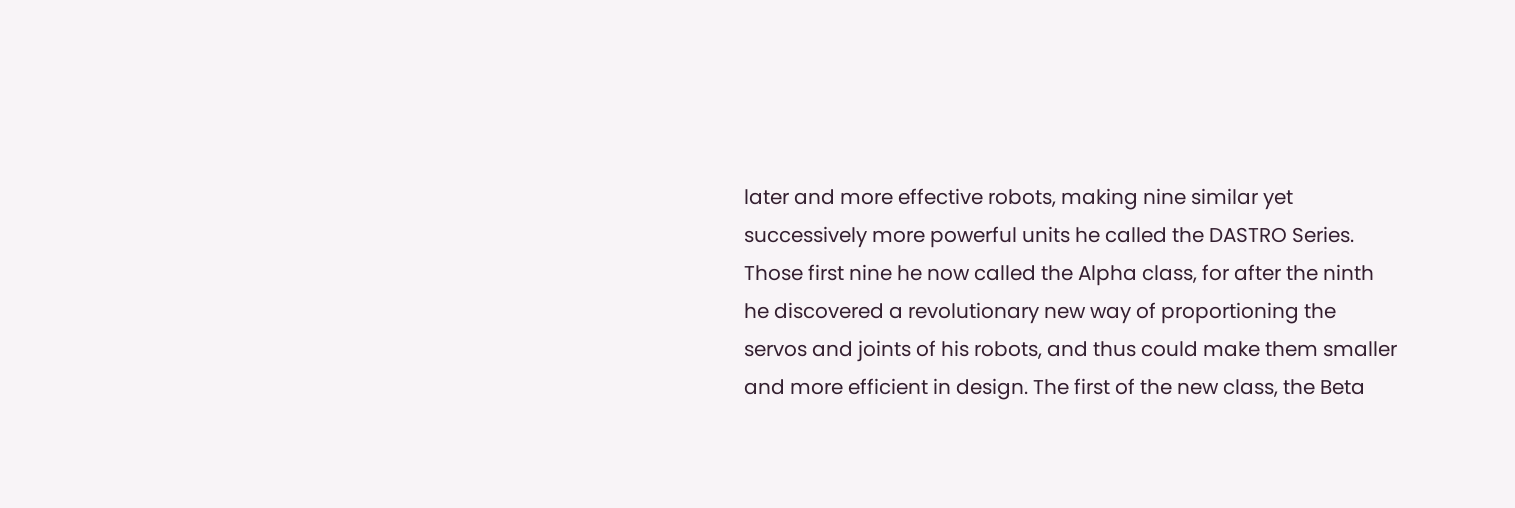later and more effective robots, making nine similar yet successively more powerful units he called the DASTRO Series. Those first nine he now called the Alpha class, for after the ninth he discovered a revolutionary new way of proportioning the servos and joints of his robots, and thus could make them smaller and more efficient in design. The first of the new class, the Beta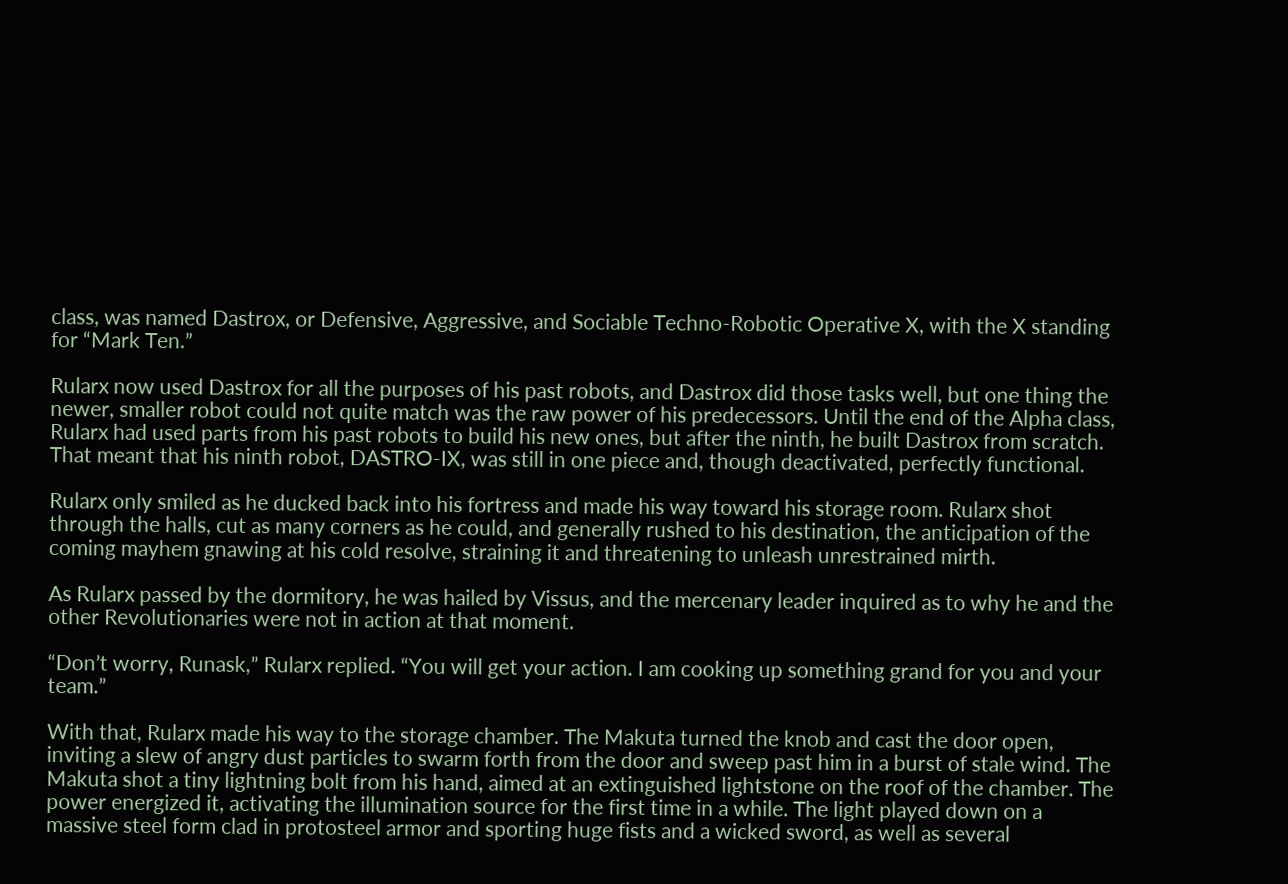class, was named Dastrox, or Defensive, Aggressive, and Sociable Techno-Robotic Operative X, with the X standing for “Mark Ten.”

Rularx now used Dastrox for all the purposes of his past robots, and Dastrox did those tasks well, but one thing the newer, smaller robot could not quite match was the raw power of his predecessors. Until the end of the Alpha class, Rularx had used parts from his past robots to build his new ones, but after the ninth, he built Dastrox from scratch. That meant that his ninth robot, DASTRO-IX, was still in one piece and, though deactivated, perfectly functional.

Rularx only smiled as he ducked back into his fortress and made his way toward his storage room. Rularx shot through the halls, cut as many corners as he could, and generally rushed to his destination, the anticipation of the coming mayhem gnawing at his cold resolve, straining it and threatening to unleash unrestrained mirth.

As Rularx passed by the dormitory, he was hailed by Vissus, and the mercenary leader inquired as to why he and the other Revolutionaries were not in action at that moment.

“Don’t worry, Runask,” Rularx replied. “You will get your action. I am cooking up something grand for you and your team.”

With that, Rularx made his way to the storage chamber. The Makuta turned the knob and cast the door open, inviting a slew of angry dust particles to swarm forth from the door and sweep past him in a burst of stale wind. The Makuta shot a tiny lightning bolt from his hand, aimed at an extinguished lightstone on the roof of the chamber. The power energized it, activating the illumination source for the first time in a while. The light played down on a massive steel form clad in protosteel armor and sporting huge fists and a wicked sword, as well as several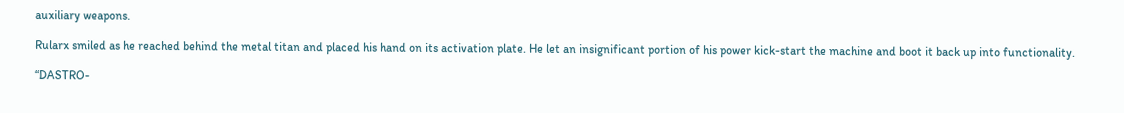auxiliary weapons.

Rularx smiled as he reached behind the metal titan and placed his hand on its activation plate. He let an insignificant portion of his power kick-start the machine and boot it back up into functionality.

“DASTRO-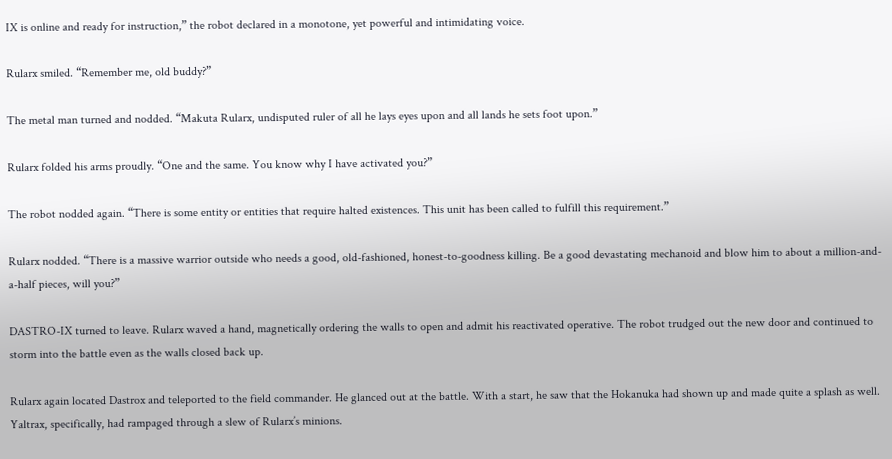IX is online and ready for instruction,” the robot declared in a monotone, yet powerful and intimidating voice.

Rularx smiled. “Remember me, old buddy?”

The metal man turned and nodded. “Makuta Rularx, undisputed ruler of all he lays eyes upon and all lands he sets foot upon.”

Rularx folded his arms proudly. “One and the same. You know why I have activated you?”

The robot nodded again. “There is some entity or entities that require halted existences. This unit has been called to fulfill this requirement.”

Rularx nodded. “There is a massive warrior outside who needs a good, old-fashioned, honest-to-goodness killing. Be a good devastating mechanoid and blow him to about a million-and-a-half pieces, will you?”

DASTRO-IX turned to leave. Rularx waved a hand, magnetically ordering the walls to open and admit his reactivated operative. The robot trudged out the new door and continued to storm into the battle even as the walls closed back up.

Rularx again located Dastrox and teleported to the field commander. He glanced out at the battle. With a start, he saw that the Hokanuka had shown up and made quite a splash as well. Yaltrax, specifically, had rampaged through a slew of Rularx’s minions.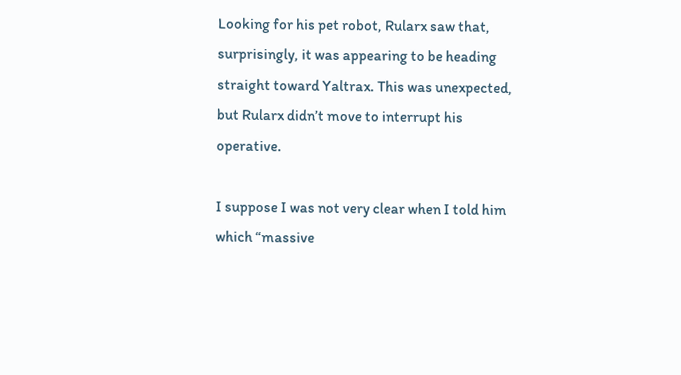Looking for his pet robot, Rularx saw that, surprisingly, it was appearing to be heading straight toward Yaltrax. This was unexpected, but Rularx didn’t move to interrupt his operative.

I suppose I was not very clear when I told him which “massive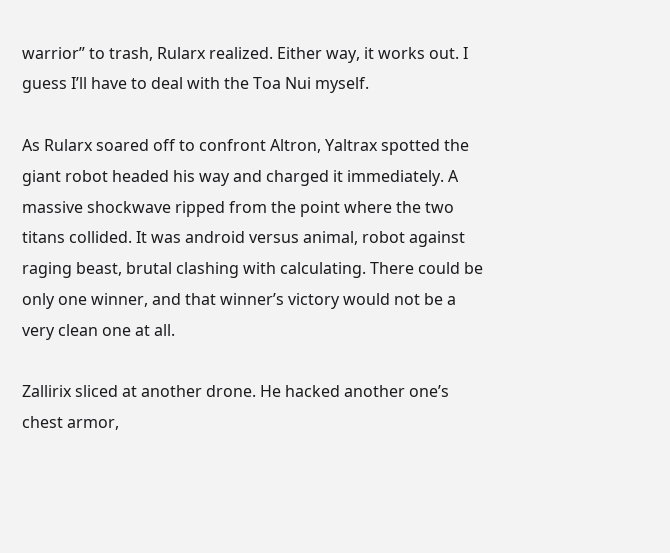warrior” to trash, Rularx realized. Either way, it works out. I guess I’ll have to deal with the Toa Nui myself.

As Rularx soared off to confront Altron, Yaltrax spotted the giant robot headed his way and charged it immediately. A massive shockwave ripped from the point where the two titans collided. It was android versus animal, robot against raging beast, brutal clashing with calculating. There could be only one winner, and that winner’s victory would not be a very clean one at all.

Zallirix sliced at another drone. He hacked another one’s chest armor,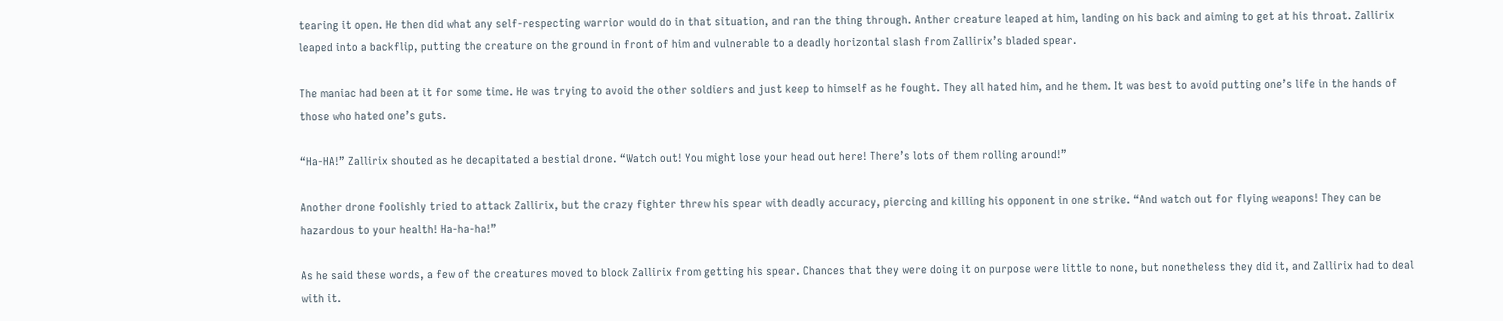tearing it open. He then did what any self-respecting warrior would do in that situation, and ran the thing through. Anther creature leaped at him, landing on his back and aiming to get at his throat. Zallirix leaped into a backflip, putting the creature on the ground in front of him and vulnerable to a deadly horizontal slash from Zallirix’s bladed spear.

The maniac had been at it for some time. He was trying to avoid the other soldiers and just keep to himself as he fought. They all hated him, and he them. It was best to avoid putting one’s life in the hands of those who hated one’s guts.

“Ha-HA!” Zallirix shouted as he decapitated a bestial drone. “Watch out! You might lose your head out here! There’s lots of them rolling around!”

Another drone foolishly tried to attack Zallirix, but the crazy fighter threw his spear with deadly accuracy, piercing and killing his opponent in one strike. “And watch out for flying weapons! They can be hazardous to your health! Ha-ha-ha!”

As he said these words, a few of the creatures moved to block Zallirix from getting his spear. Chances that they were doing it on purpose were little to none, but nonetheless they did it, and Zallirix had to deal with it.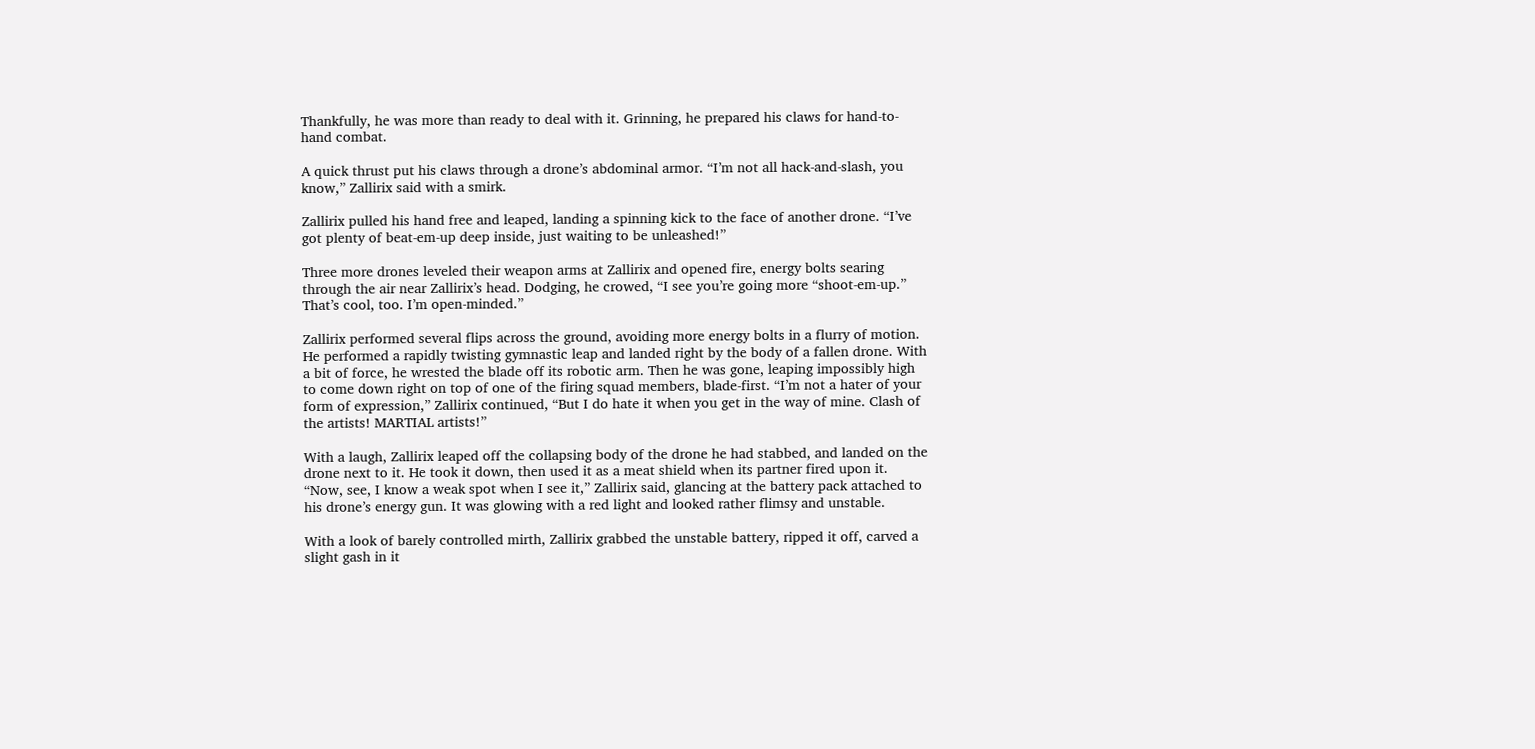Thankfully, he was more than ready to deal with it. Grinning, he prepared his claws for hand-to-hand combat.

A quick thrust put his claws through a drone’s abdominal armor. “I’m not all hack-and-slash, you know,” Zallirix said with a smirk.

Zallirix pulled his hand free and leaped, landing a spinning kick to the face of another drone. “I’ve got plenty of beat-em-up deep inside, just waiting to be unleashed!”

Three more drones leveled their weapon arms at Zallirix and opened fire, energy bolts searing through the air near Zallirix’s head. Dodging, he crowed, “I see you’re going more “shoot-em-up.” That’s cool, too. I’m open-minded.”

Zallirix performed several flips across the ground, avoiding more energy bolts in a flurry of motion. He performed a rapidly twisting gymnastic leap and landed right by the body of a fallen drone. With a bit of force, he wrested the blade off its robotic arm. Then he was gone, leaping impossibly high to come down right on top of one of the firing squad members, blade-first. “I’m not a hater of your form of expression,” Zallirix continued, “But I do hate it when you get in the way of mine. Clash of the artists! MARTIAL artists!”

With a laugh, Zallirix leaped off the collapsing body of the drone he had stabbed, and landed on the drone next to it. He took it down, then used it as a meat shield when its partner fired upon it. “Now, see, I know a weak spot when I see it,” Zallirix said, glancing at the battery pack attached to his drone’s energy gun. It was glowing with a red light and looked rather flimsy and unstable.

With a look of barely controlled mirth, Zallirix grabbed the unstable battery, ripped it off, carved a slight gash in it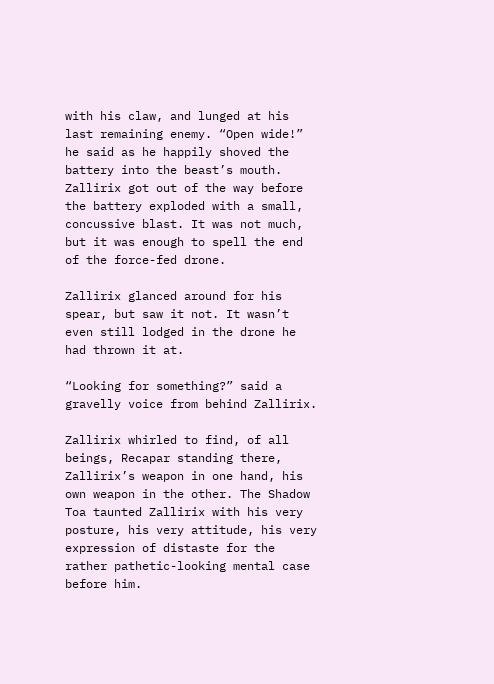with his claw, and lunged at his last remaining enemy. “Open wide!” he said as he happily shoved the battery into the beast’s mouth. Zallirix got out of the way before the battery exploded with a small, concussive blast. It was not much, but it was enough to spell the end of the force-fed drone.

Zallirix glanced around for his spear, but saw it not. It wasn’t even still lodged in the drone he had thrown it at.

“Looking for something?” said a gravelly voice from behind Zallirix.

Zallirix whirled to find, of all beings, Recapar standing there, Zallirix’s weapon in one hand, his own weapon in the other. The Shadow Toa taunted Zallirix with his very posture, his very attitude, his very expression of distaste for the rather pathetic-looking mental case before him.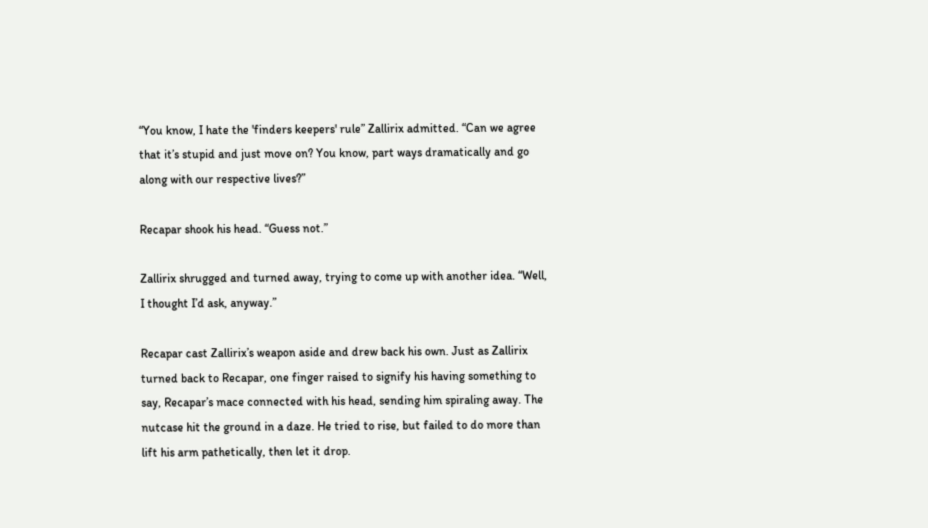“You know, I hate the 'finders keepers' rule” Zallirix admitted. “Can we agree that it’s stupid and just move on? You know, part ways dramatically and go along with our respective lives?”

Recapar shook his head. “Guess not.”

Zallirix shrugged and turned away, trying to come up with another idea. “Well, I thought I’d ask, anyway.”

Recapar cast Zallirix’s weapon aside and drew back his own. Just as Zallirix turned back to Recapar, one finger raised to signify his having something to say, Recapar’s mace connected with his head, sending him spiraling away. The nutcase hit the ground in a daze. He tried to rise, but failed to do more than lift his arm pathetically, then let it drop.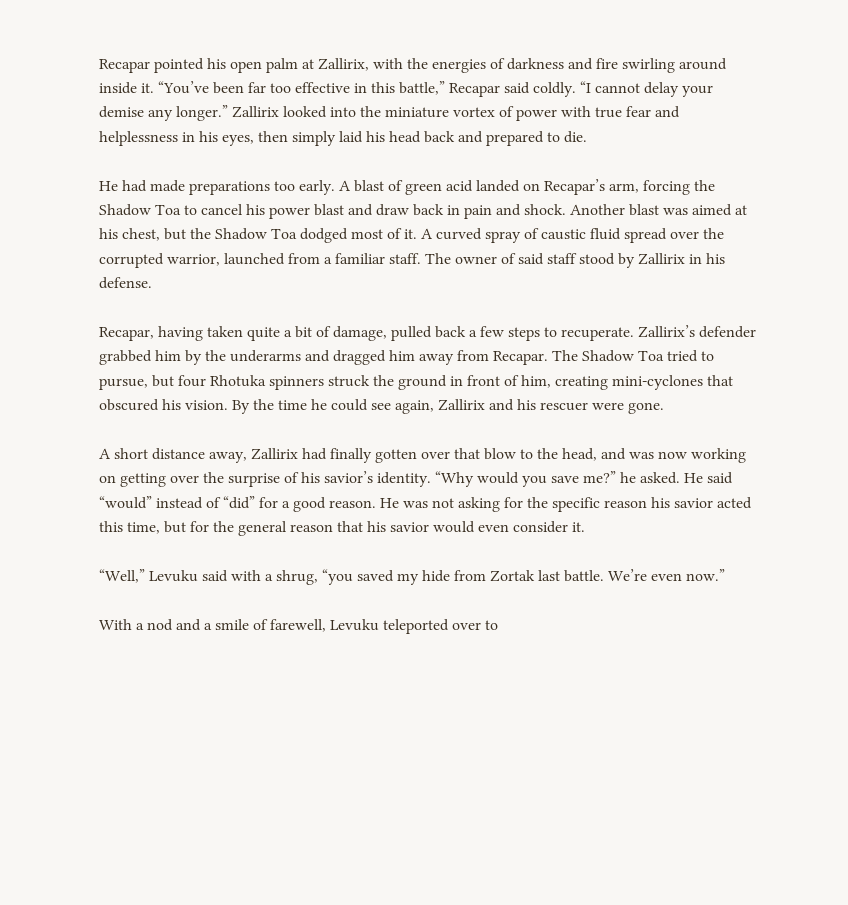Recapar pointed his open palm at Zallirix, with the energies of darkness and fire swirling around inside it. “You’ve been far too effective in this battle,” Recapar said coldly. “I cannot delay your demise any longer.” Zallirix looked into the miniature vortex of power with true fear and helplessness in his eyes, then simply laid his head back and prepared to die.

He had made preparations too early. A blast of green acid landed on Recapar’s arm, forcing the Shadow Toa to cancel his power blast and draw back in pain and shock. Another blast was aimed at his chest, but the Shadow Toa dodged most of it. A curved spray of caustic fluid spread over the corrupted warrior, launched from a familiar staff. The owner of said staff stood by Zallirix in his defense.

Recapar, having taken quite a bit of damage, pulled back a few steps to recuperate. Zallirix’s defender grabbed him by the underarms and dragged him away from Recapar. The Shadow Toa tried to pursue, but four Rhotuka spinners struck the ground in front of him, creating mini-cyclones that obscured his vision. By the time he could see again, Zallirix and his rescuer were gone.

A short distance away, Zallirix had finally gotten over that blow to the head, and was now working on getting over the surprise of his savior’s identity. “Why would you save me?” he asked. He said “would” instead of “did” for a good reason. He was not asking for the specific reason his savior acted this time, but for the general reason that his savior would even consider it.

“Well,” Levuku said with a shrug, “you saved my hide from Zortak last battle. We’re even now.”

With a nod and a smile of farewell, Levuku teleported over to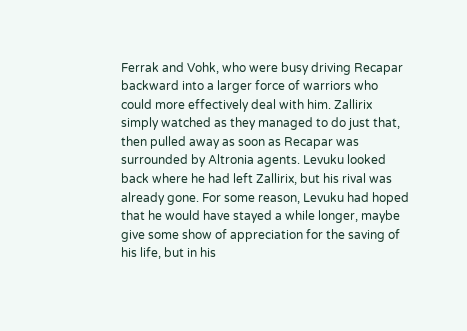Ferrak and Vohk, who were busy driving Recapar backward into a larger force of warriors who could more effectively deal with him. Zallirix simply watched as they managed to do just that, then pulled away as soon as Recapar was surrounded by Altronia agents. Levuku looked back where he had left Zallirix, but his rival was already gone. For some reason, Levuku had hoped that he would have stayed a while longer, maybe give some show of appreciation for the saving of his life, but in his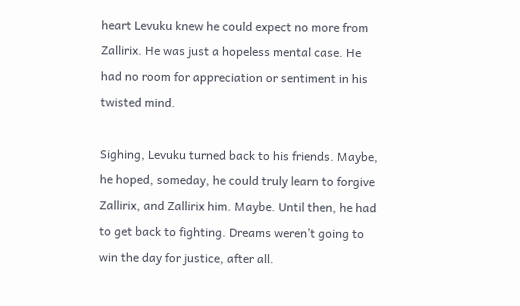heart Levuku knew he could expect no more from Zallirix. He was just a hopeless mental case. He had no room for appreciation or sentiment in his twisted mind.

Sighing, Levuku turned back to his friends. Maybe, he hoped, someday, he could truly learn to forgive Zallirix, and Zallirix him. Maybe. Until then, he had to get back to fighting. Dreams weren’t going to win the day for justice, after all.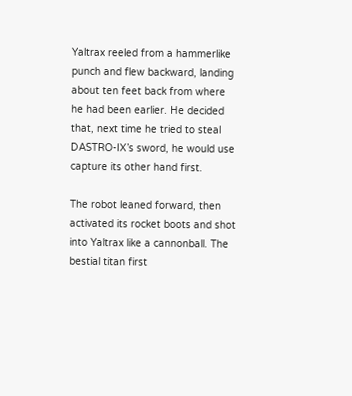Yaltrax reeled from a hammerlike punch and flew backward, landing about ten feet back from where he had been earlier. He decided that, next time he tried to steal DASTRO-IX’s sword, he would use capture its other hand first.

The robot leaned forward, then activated its rocket boots and shot into Yaltrax like a cannonball. The bestial titan first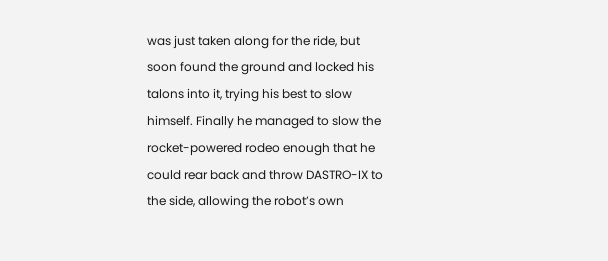was just taken along for the ride, but soon found the ground and locked his talons into it, trying his best to slow himself. Finally he managed to slow the rocket-powered rodeo enough that he could rear back and throw DASTRO-IX to the side, allowing the robot’s own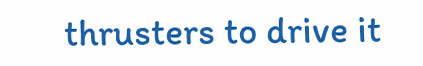thrusters to drive it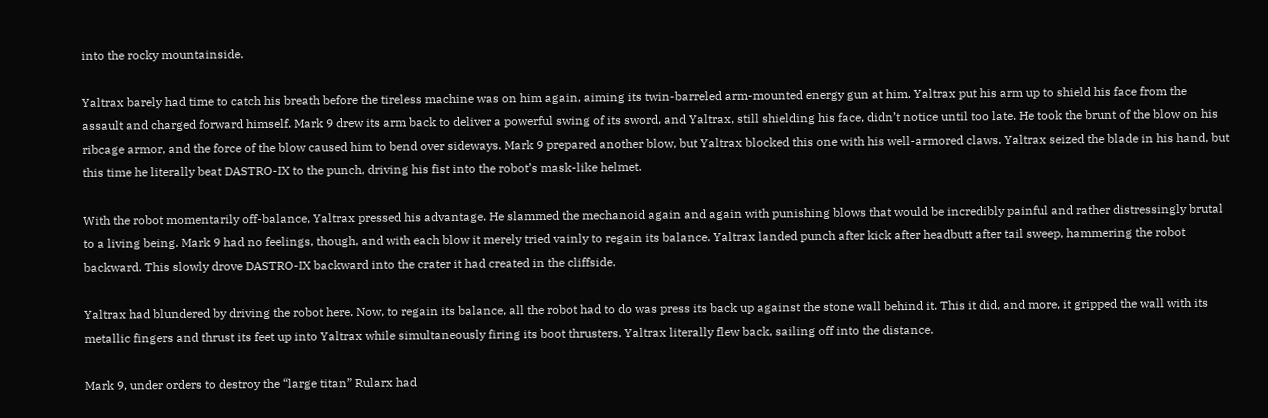into the rocky mountainside.

Yaltrax barely had time to catch his breath before the tireless machine was on him again, aiming its twin-barreled arm-mounted energy gun at him. Yaltrax put his arm up to shield his face from the assault and charged forward himself. Mark 9 drew its arm back to deliver a powerful swing of its sword, and Yaltrax, still shielding his face, didn’t notice until too late. He took the brunt of the blow on his ribcage armor, and the force of the blow caused him to bend over sideways. Mark 9 prepared another blow, but Yaltrax blocked this one with his well-armored claws. Yaltrax seized the blade in his hand, but this time he literally beat DASTRO-IX to the punch, driving his fist into the robot’s mask-like helmet.

With the robot momentarily off-balance, Yaltrax pressed his advantage. He slammed the mechanoid again and again with punishing blows that would be incredibly painful and rather distressingly brutal to a living being. Mark 9 had no feelings, though, and with each blow it merely tried vainly to regain its balance. Yaltrax landed punch after kick after headbutt after tail sweep, hammering the robot backward. This slowly drove DASTRO-IX backward into the crater it had created in the cliffside.

Yaltrax had blundered by driving the robot here. Now, to regain its balance, all the robot had to do was press its back up against the stone wall behind it. This it did, and more, it gripped the wall with its metallic fingers and thrust its feet up into Yaltrax while simultaneously firing its boot thrusters. Yaltrax literally flew back, sailing off into the distance.

Mark 9, under orders to destroy the “large titan” Rularx had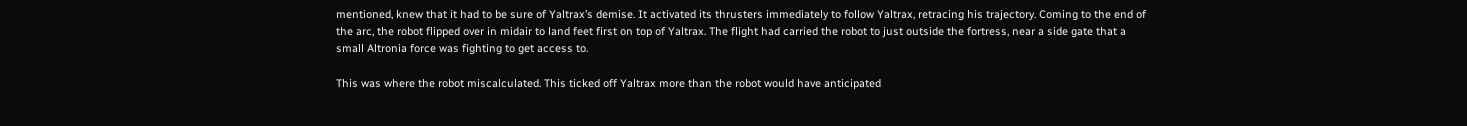mentioned, knew that it had to be sure of Yaltrax’s demise. It activated its thrusters immediately to follow Yaltrax, retracing his trajectory. Coming to the end of the arc, the robot flipped over in midair to land feet first on top of Yaltrax. The flight had carried the robot to just outside the fortress, near a side gate that a small Altronia force was fighting to get access to.

This was where the robot miscalculated. This ticked off Yaltrax more than the robot would have anticipated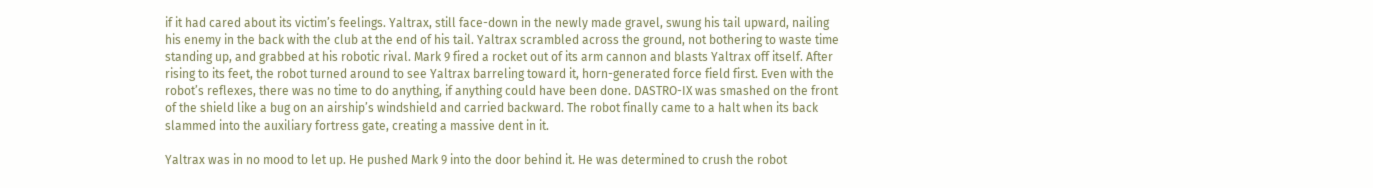if it had cared about its victim’s feelings. Yaltrax, still face-down in the newly made gravel, swung his tail upward, nailing his enemy in the back with the club at the end of his tail. Yaltrax scrambled across the ground, not bothering to waste time standing up, and grabbed at his robotic rival. Mark 9 fired a rocket out of its arm cannon and blasts Yaltrax off itself. After rising to its feet, the robot turned around to see Yaltrax barreling toward it, horn-generated force field first. Even with the robot’s reflexes, there was no time to do anything, if anything could have been done. DASTRO-IX was smashed on the front of the shield like a bug on an airship’s windshield and carried backward. The robot finally came to a halt when its back slammed into the auxiliary fortress gate, creating a massive dent in it.

Yaltrax was in no mood to let up. He pushed Mark 9 into the door behind it. He was determined to crush the robot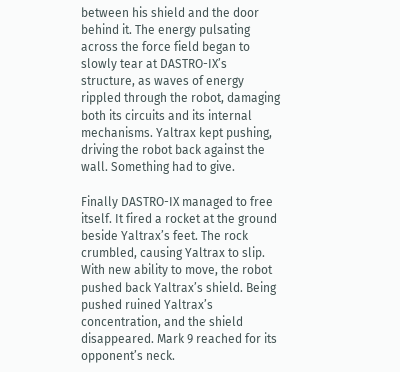between his shield and the door behind it. The energy pulsating across the force field began to slowly tear at DASTRO-IX’s structure, as waves of energy rippled through the robot, damaging both its circuits and its internal mechanisms. Yaltrax kept pushing, driving the robot back against the wall. Something had to give.

Finally DASTRO-IX managed to free itself. It fired a rocket at the ground beside Yaltrax’s feet. The rock crumbled, causing Yaltrax to slip. With new ability to move, the robot pushed back Yaltrax’s shield. Being pushed ruined Yaltrax’s concentration, and the shield disappeared. Mark 9 reached for its opponent’s neck.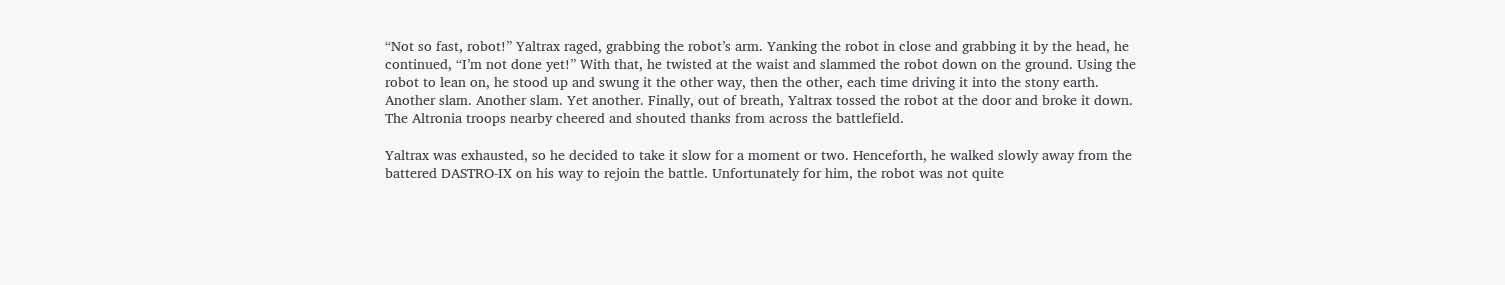“Not so fast, robot!” Yaltrax raged, grabbing the robot’s arm. Yanking the robot in close and grabbing it by the head, he continued, “I’m not done yet!” With that, he twisted at the waist and slammed the robot down on the ground. Using the robot to lean on, he stood up and swung it the other way, then the other, each time driving it into the stony earth. Another slam. Another slam. Yet another. Finally, out of breath, Yaltrax tossed the robot at the door and broke it down. The Altronia troops nearby cheered and shouted thanks from across the battlefield.

Yaltrax was exhausted, so he decided to take it slow for a moment or two. Henceforth, he walked slowly away from the battered DASTRO-IX on his way to rejoin the battle. Unfortunately for him, the robot was not quite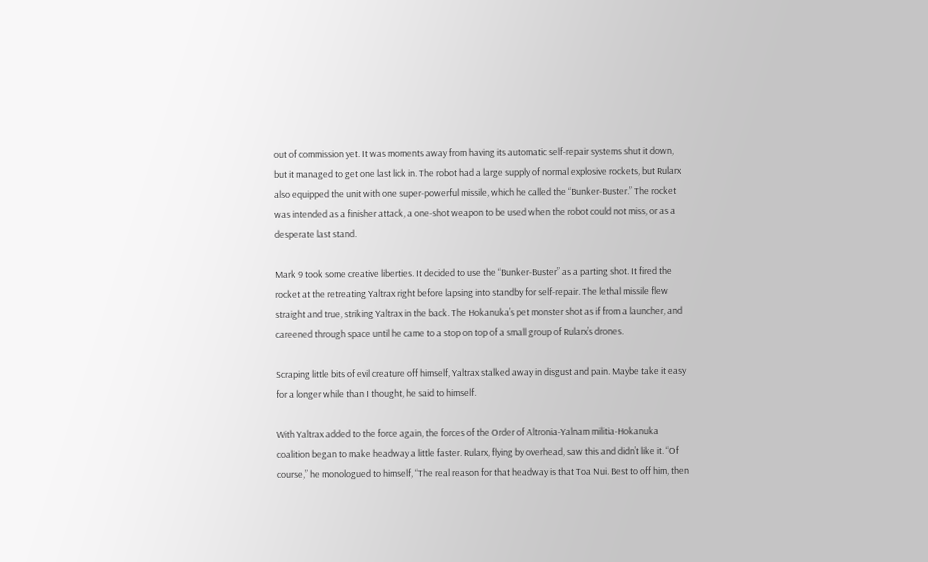out of commission yet. It was moments away from having its automatic self-repair systems shut it down, but it managed to get one last lick in. The robot had a large supply of normal explosive rockets, but Rularx also equipped the unit with one super-powerful missile, which he called the “Bunker-Buster.” The rocket was intended as a finisher attack, a one-shot weapon to be used when the robot could not miss, or as a desperate last stand.

Mark 9 took some creative liberties. It decided to use the “Bunker-Buster” as a parting shot. It fired the rocket at the retreating Yaltrax right before lapsing into standby for self-repair. The lethal missile flew straight and true, striking Yaltrax in the back. The Hokanuka’s pet monster shot as if from a launcher, and careened through space until he came to a stop on top of a small group of Rularx’s drones.

Scraping little bits of evil creature off himself, Yaltrax stalked away in disgust and pain. Maybe take it easy for a longer while than I thought, he said to himself.

With Yaltrax added to the force again, the forces of the Order of Altronia-Yalnam militia-Hokanuka coalition began to make headway a little faster. Rularx, flying by overhead, saw this and didn’t like it. “Of course,” he monologued to himself, “The real reason for that headway is that Toa Nui. Best to off him, then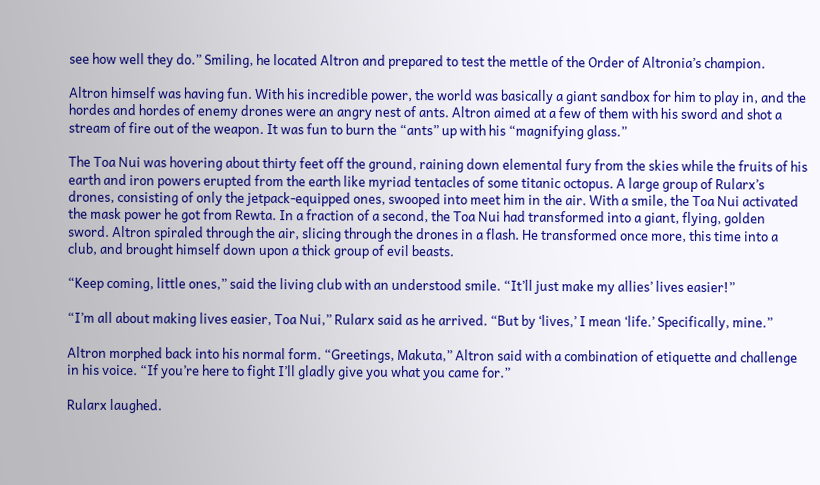see how well they do.” Smiling, he located Altron and prepared to test the mettle of the Order of Altronia’s champion.

Altron himself was having fun. With his incredible power, the world was basically a giant sandbox for him to play in, and the hordes and hordes of enemy drones were an angry nest of ants. Altron aimed at a few of them with his sword and shot a stream of fire out of the weapon. It was fun to burn the “ants” up with his “magnifying glass.”

The Toa Nui was hovering about thirty feet off the ground, raining down elemental fury from the skies while the fruits of his earth and iron powers erupted from the earth like myriad tentacles of some titanic octopus. A large group of Rularx’s drones, consisting of only the jetpack-equipped ones, swooped into meet him in the air. With a smile, the Toa Nui activated the mask power he got from Rewta. In a fraction of a second, the Toa Nui had transformed into a giant, flying, golden sword. Altron spiraled through the air, slicing through the drones in a flash. He transformed once more, this time into a club, and brought himself down upon a thick group of evil beasts.

“Keep coming, little ones,” said the living club with an understood smile. “It’ll just make my allies’ lives easier!”

“I’m all about making lives easier, Toa Nui,” Rularx said as he arrived. “But by ‘lives,’ I mean ‘life.’ Specifically, mine.”

Altron morphed back into his normal form. “Greetings, Makuta,” Altron said with a combination of etiquette and challenge in his voice. “If you’re here to fight I’ll gladly give you what you came for.”

Rularx laughed.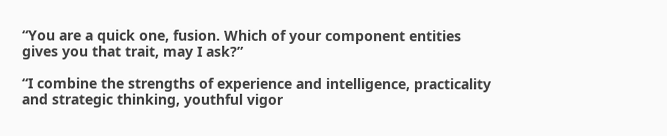“You are a quick one, fusion. Which of your component entities gives you that trait, may I ask?”

“I combine the strengths of experience and intelligence, practicality and strategic thinking, youthful vigor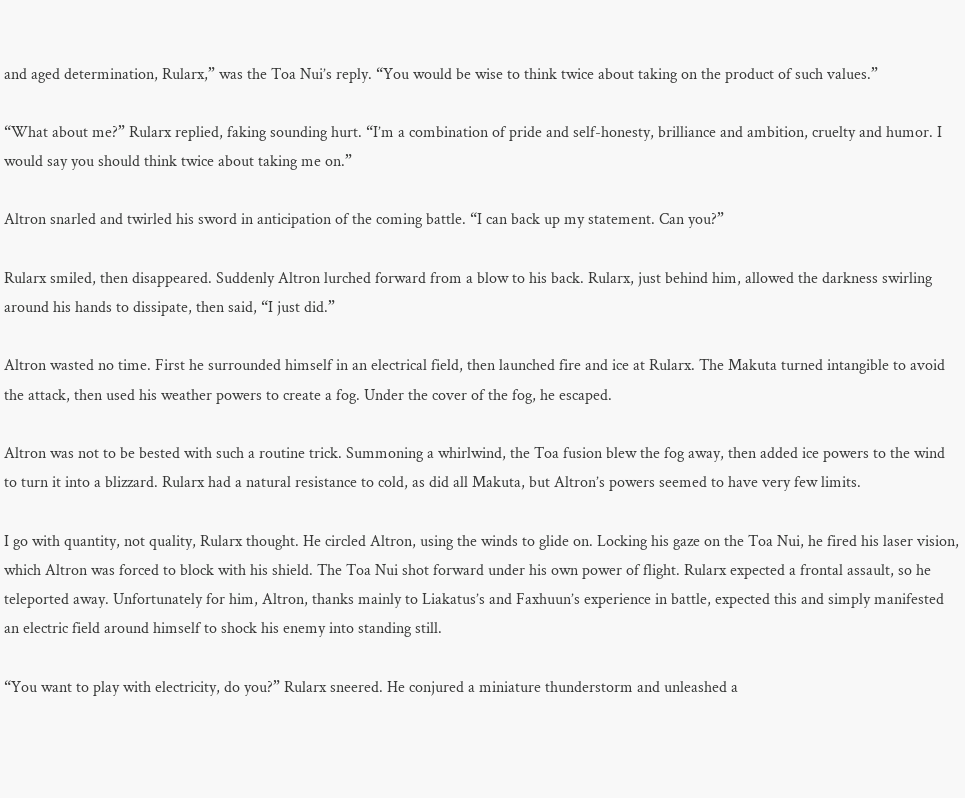and aged determination, Rularx,” was the Toa Nui’s reply. “You would be wise to think twice about taking on the product of such values.”

“What about me?” Rularx replied, faking sounding hurt. “I’m a combination of pride and self-honesty, brilliance and ambition, cruelty and humor. I would say you should think twice about taking me on.”

Altron snarled and twirled his sword in anticipation of the coming battle. “I can back up my statement. Can you?”

Rularx smiled, then disappeared. Suddenly Altron lurched forward from a blow to his back. Rularx, just behind him, allowed the darkness swirling around his hands to dissipate, then said, “I just did.”

Altron wasted no time. First he surrounded himself in an electrical field, then launched fire and ice at Rularx. The Makuta turned intangible to avoid the attack, then used his weather powers to create a fog. Under the cover of the fog, he escaped.

Altron was not to be bested with such a routine trick. Summoning a whirlwind, the Toa fusion blew the fog away, then added ice powers to the wind to turn it into a blizzard. Rularx had a natural resistance to cold, as did all Makuta, but Altron’s powers seemed to have very few limits.

I go with quantity, not quality, Rularx thought. He circled Altron, using the winds to glide on. Locking his gaze on the Toa Nui, he fired his laser vision, which Altron was forced to block with his shield. The Toa Nui shot forward under his own power of flight. Rularx expected a frontal assault, so he teleported away. Unfortunately for him, Altron, thanks mainly to Liakatus’s and Faxhuun’s experience in battle, expected this and simply manifested an electric field around himself to shock his enemy into standing still.

“You want to play with electricity, do you?” Rularx sneered. He conjured a miniature thunderstorm and unleashed a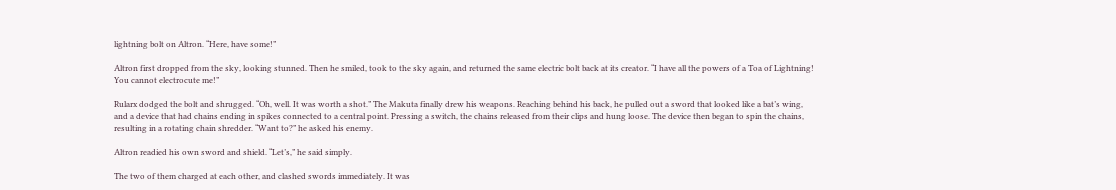lightning bolt on Altron. “Here, have some!”

Altron first dropped from the sky, looking stunned. Then he smiled, took to the sky again, and returned the same electric bolt back at its creator. “I have all the powers of a Toa of Lightning! You cannot electrocute me!”

Rularx dodged the bolt and shrugged. “Oh, well. It was worth a shot.” The Makuta finally drew his weapons. Reaching behind his back, he pulled out a sword that looked like a bat’s wing, and a device that had chains ending in spikes connected to a central point. Pressing a switch, the chains released from their clips and hung loose. The device then began to spin the chains, resulting in a rotating chain shredder. “Want to?” he asked his enemy.

Altron readied his own sword and shield. “Let’s,” he said simply.

The two of them charged at each other, and clashed swords immediately. It was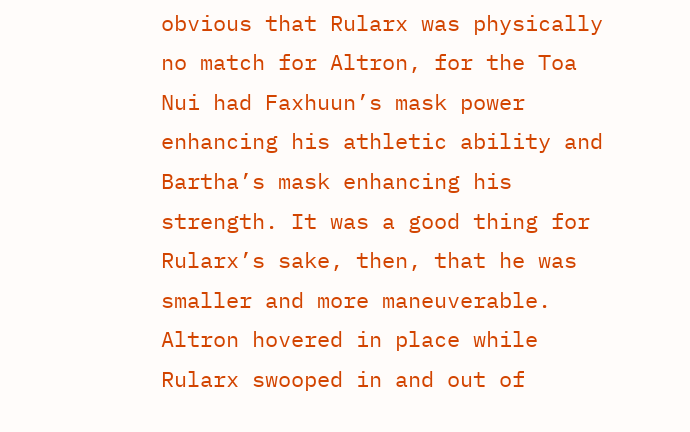obvious that Rularx was physically no match for Altron, for the Toa Nui had Faxhuun’s mask power enhancing his athletic ability and Bartha’s mask enhancing his strength. It was a good thing for Rularx’s sake, then, that he was smaller and more maneuverable. Altron hovered in place while Rularx swooped in and out of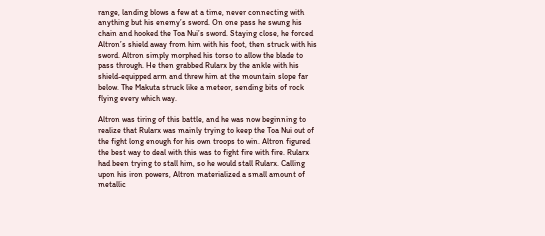range, landing blows a few at a time, never connecting with anything but his enemy’s sword. On one pass he swung his chain and hooked the Toa Nui’s sword. Staying close, he forced Altron’s shield away from him with his foot, then struck with his sword. Altron simply morphed his torso to allow the blade to pass through. He then grabbed Rularx by the ankle with his shield-equipped arm and threw him at the mountain slope far below. The Makuta struck like a meteor, sending bits of rock flying every which way.

Altron was tiring of this battle, and he was now beginning to realize that Rularx was mainly trying to keep the Toa Nui out of the fight long enough for his own troops to win. Altron figured the best way to deal with this was to fight fire with fire. Rularx had been trying to stall him, so he would stall Rularx. Calling upon his iron powers, Altron materialized a small amount of metallic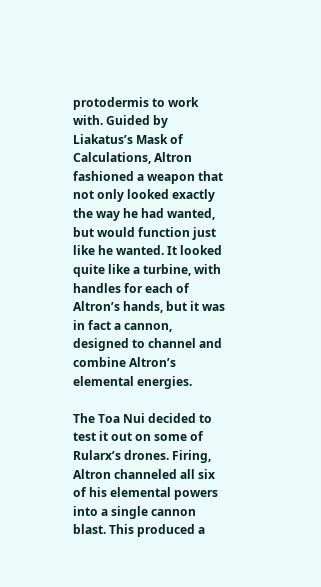protodermis to work with. Guided by Liakatus’s Mask of Calculations, Altron fashioned a weapon that not only looked exactly the way he had wanted, but would function just like he wanted. It looked quite like a turbine, with handles for each of Altron’s hands, but it was in fact a cannon, designed to channel and combine Altron’s elemental energies.

The Toa Nui decided to test it out on some of Rularx’s drones. Firing, Altron channeled all six of his elemental powers into a single cannon blast. This produced a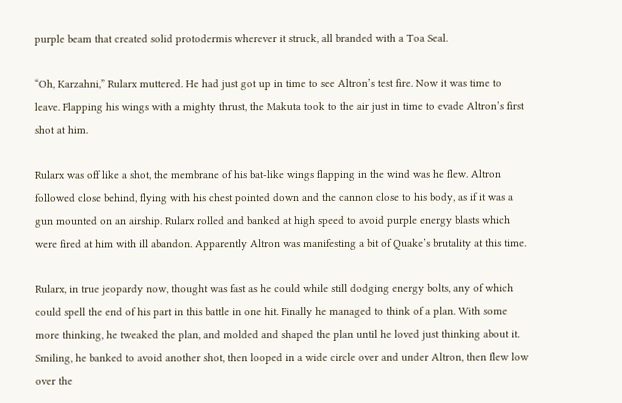purple beam that created solid protodermis wherever it struck, all branded with a Toa Seal.

“Oh, Karzahni,” Rularx muttered. He had just got up in time to see Altron’s test fire. Now it was time to leave. Flapping his wings with a mighty thrust, the Makuta took to the air just in time to evade Altron’s first shot at him.

Rularx was off like a shot, the membrane of his bat-like wings flapping in the wind was he flew. Altron followed close behind, flying with his chest pointed down and the cannon close to his body, as if it was a gun mounted on an airship. Rularx rolled and banked at high speed to avoid purple energy blasts which were fired at him with ill abandon. Apparently Altron was manifesting a bit of Quake’s brutality at this time.

Rularx, in true jeopardy now, thought was fast as he could while still dodging energy bolts, any of which could spell the end of his part in this battle in one hit. Finally he managed to think of a plan. With some more thinking, he tweaked the plan, and molded and shaped the plan until he loved just thinking about it. Smiling, he banked to avoid another shot, then looped in a wide circle over and under Altron, then flew low over the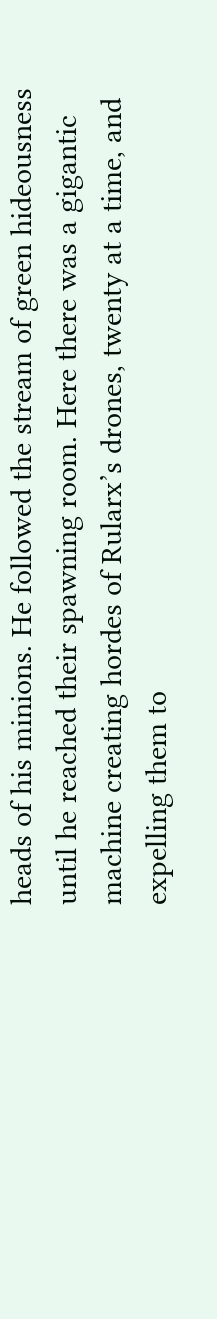heads of his minions. He followed the stream of green hideousness until he reached their spawning room. Here there was a gigantic machine creating hordes of Rularx’s drones, twenty at a time, and expelling them to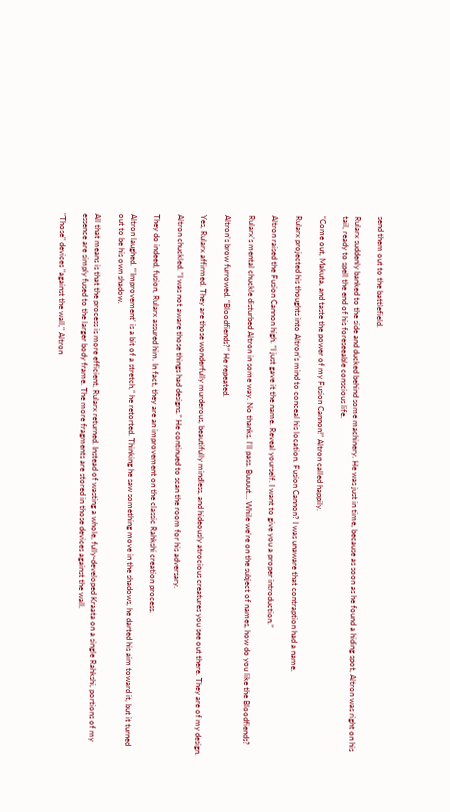send them out to the battlefield.

Rularx suddenly banked to the side and ducked behind some machinery. He was just in time, because as soon as he found a hiding spot, Altron was right on his tail, ready to spell the end of his foreseeable conscious life.

“Come out, Makuta, and taste the power of my Fusion Cannon!” Altron called happily.

Rularx projected his thoughts into Altron’s mind to conceal his location. Fusion Cannon? I was unaware that contraption had a name.

Altron raised the Fusion Cannon high. “I just gave it the name. Reveal yourself. I want to give you a proper introduction.”

Rularx’s mental chuckle disturbed Altron in some way. No thanks. I’ll pass. Buuuut… While we’re on the subject of names, how do you like the Bloodfiends?

Altron’s brow furrowed. “Bloodfiends?” He repeated.

Yes, Rularx affirmed. They are those wonderfully murderous, beautifully mindless, and hideously atrocious creatures you see out there. They are of my design.

Altron chuckled. “I was not aware those things had designs.” He continued to scan the room for his adversary.

They do indeed, fusion, Rularx assured him. In fact, they are an improvement on the classic Rahkshi creation process.

Altron laughed. “’Improvement’ is a bit of a stretch,” he retorted. Thinking he saw something move in the shadows, he darted his aim toward it, but it turned out to be his own shadow.

All that means is that the process is more efficient, Rularx returned. Instead of wasting a whole, fully-developed Kraata on a single Rahkshi, portions of my essence are simply fused to the larger body frame. The more fragments are stored in those devices against the wall.

"Those" devices "against the wall," Altron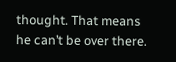thought. That means he can’t be over there.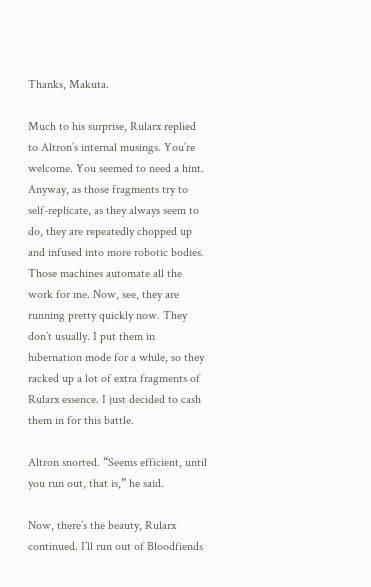Thanks, Makuta.

Much to his surprise, Rularx replied to Altron’s internal musings. You’re welcome. You seemed to need a hint. Anyway, as those fragments try to self-replicate, as they always seem to do, they are repeatedly chopped up and infused into more robotic bodies. Those machines automate all the work for me. Now, see, they are running pretty quickly now. They don’t usually. I put them in hibernation mode for a while, so they racked up a lot of extra fragments of Rularx essence. I just decided to cash them in for this battle.

Altron snorted. “Seems efficient, until you run out, that is,” he said.

Now, there’s the beauty, Rularx continued. I’ll run out of Bloodfiends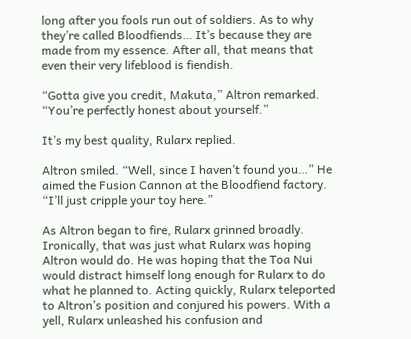long after you fools run out of soldiers. As to why they’re called Bloodfiends… It’s because they are made from my essence. After all, that means that even their very lifeblood is fiendish.

“Gotta give you credit, Makuta,” Altron remarked. “You’re perfectly honest about yourself.”

It’s my best quality, Rularx replied.

Altron smiled. “Well, since I haven’t found you…” He aimed the Fusion Cannon at the Bloodfiend factory. “I’ll just cripple your toy here.”

As Altron began to fire, Rularx grinned broadly. Ironically, that was just what Rularx was hoping Altron would do. He was hoping that the Toa Nui would distract himself long enough for Rularx to do what he planned to. Acting quickly, Rularx teleported to Altron’s position and conjured his powers. With a yell, Rularx unleashed his confusion and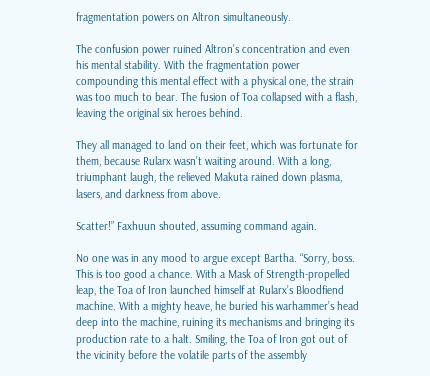fragmentation powers on Altron simultaneously.

The confusion power ruined Altron’s concentration and even his mental stability. With the fragmentation power compounding this mental effect with a physical one, the strain was too much to bear. The fusion of Toa collapsed with a flash, leaving the original six heroes behind.

They all managed to land on their feet, which was fortunate for them, because Rularx wasn’t waiting around. With a long, triumphant laugh, the relieved Makuta rained down plasma, lasers, and darkness from above.

Scatter!” Faxhuun shouted, assuming command again.

No one was in any mood to argue except Bartha. “Sorry, boss. This is too good a chance. With a Mask of Strength-propelled leap, the Toa of Iron launched himself at Rularx’s Bloodfiend machine. With a mighty heave, he buried his warhammer’s head deep into the machine, ruining its mechanisms and bringing its production rate to a halt. Smiling, the Toa of Iron got out of the vicinity before the volatile parts of the assembly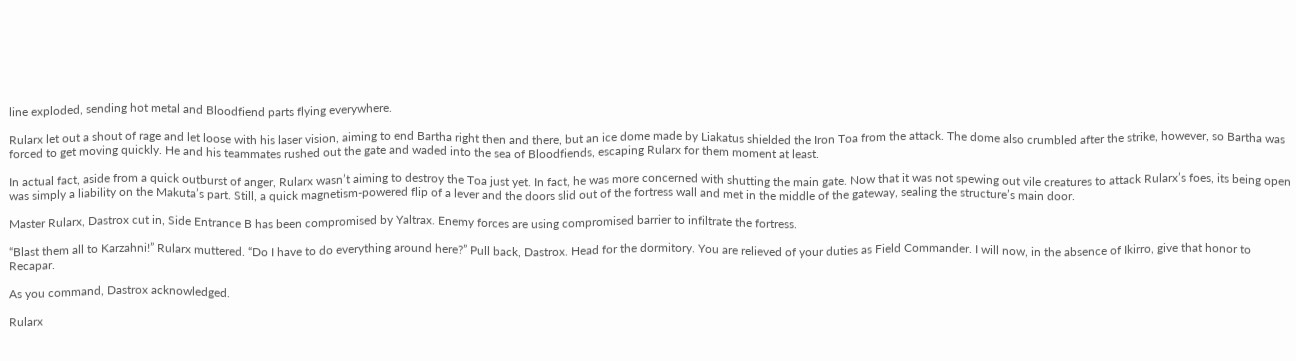line exploded, sending hot metal and Bloodfiend parts flying everywhere.

Rularx let out a shout of rage and let loose with his laser vision, aiming to end Bartha right then and there, but an ice dome made by Liakatus shielded the Iron Toa from the attack. The dome also crumbled after the strike, however, so Bartha was forced to get moving quickly. He and his teammates rushed out the gate and waded into the sea of Bloodfiends, escaping Rularx for them moment at least.

In actual fact, aside from a quick outburst of anger, Rularx wasn’t aiming to destroy the Toa just yet. In fact, he was more concerned with shutting the main gate. Now that it was not spewing out vile creatures to attack Rularx’s foes, its being open was simply a liability on the Makuta’s part. Still, a quick magnetism-powered flip of a lever and the doors slid out of the fortress wall and met in the middle of the gateway, sealing the structure’s main door.

Master Rularx, Dastrox cut in, Side Entrance B has been compromised by Yaltrax. Enemy forces are using compromised barrier to infiltrate the fortress.

“Blast them all to Karzahni!” Rularx muttered. “Do I have to do everything around here?” Pull back, Dastrox. Head for the dormitory. You are relieved of your duties as Field Commander. I will now, in the absence of Ikirro, give that honor to Recapar.

As you command, Dastrox acknowledged.

Rularx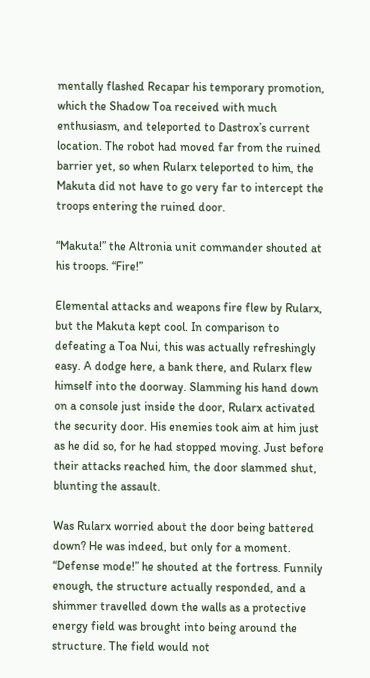mentally flashed Recapar his temporary promotion, which the Shadow Toa received with much enthusiasm, and teleported to Dastrox’s current location. The robot had moved far from the ruined barrier yet, so when Rularx teleported to him, the Makuta did not have to go very far to intercept the troops entering the ruined door.

“Makuta!” the Altronia unit commander shouted at his troops. “Fire!”

Elemental attacks and weapons fire flew by Rularx, but the Makuta kept cool. In comparison to defeating a Toa Nui, this was actually refreshingly easy. A dodge here, a bank there, and Rularx flew himself into the doorway. Slamming his hand down on a console just inside the door, Rularx activated the security door. His enemies took aim at him just as he did so, for he had stopped moving. Just before their attacks reached him, the door slammed shut, blunting the assault.

Was Rularx worried about the door being battered down? He was indeed, but only for a moment. “Defense mode!” he shouted at the fortress. Funnily enough, the structure actually responded, and a shimmer travelled down the walls as a protective energy field was brought into being around the structure. The field would not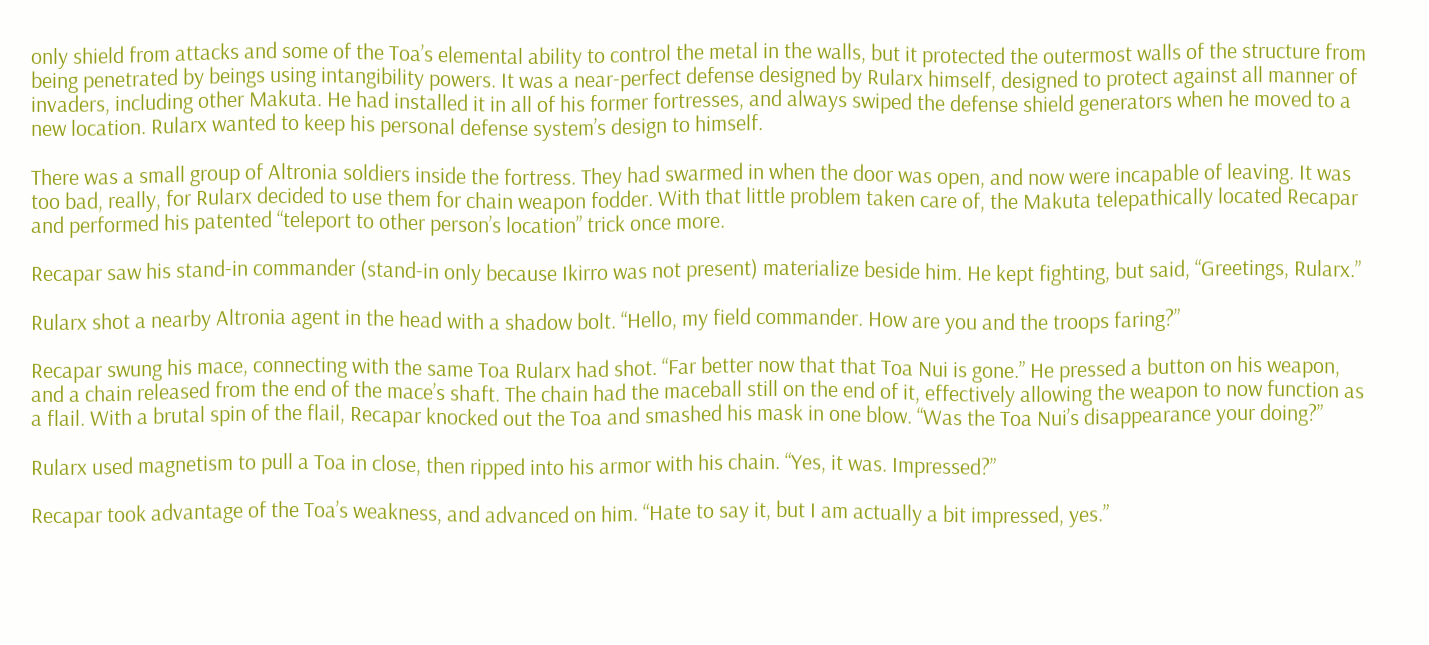only shield from attacks and some of the Toa’s elemental ability to control the metal in the walls, but it protected the outermost walls of the structure from being penetrated by beings using intangibility powers. It was a near-perfect defense designed by Rularx himself, designed to protect against all manner of invaders, including other Makuta. He had installed it in all of his former fortresses, and always swiped the defense shield generators when he moved to a new location. Rularx wanted to keep his personal defense system’s design to himself.

There was a small group of Altronia soldiers inside the fortress. They had swarmed in when the door was open, and now were incapable of leaving. It was too bad, really, for Rularx decided to use them for chain weapon fodder. With that little problem taken care of, the Makuta telepathically located Recapar and performed his patented “teleport to other person’s location” trick once more.

Recapar saw his stand-in commander (stand-in only because Ikirro was not present) materialize beside him. He kept fighting, but said, “Greetings, Rularx.”

Rularx shot a nearby Altronia agent in the head with a shadow bolt. “Hello, my field commander. How are you and the troops faring?”

Recapar swung his mace, connecting with the same Toa Rularx had shot. “Far better now that that Toa Nui is gone.” He pressed a button on his weapon, and a chain released from the end of the mace’s shaft. The chain had the maceball still on the end of it, effectively allowing the weapon to now function as a flail. With a brutal spin of the flail, Recapar knocked out the Toa and smashed his mask in one blow. “Was the Toa Nui’s disappearance your doing?”

Rularx used magnetism to pull a Toa in close, then ripped into his armor with his chain. “Yes, it was. Impressed?”

Recapar took advantage of the Toa’s weakness, and advanced on him. “Hate to say it, but I am actually a bit impressed, yes.”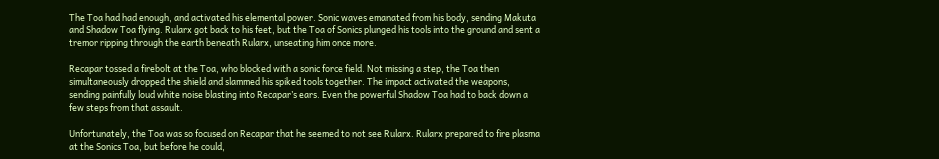The Toa had had enough, and activated his elemental power. Sonic waves emanated from his body, sending Makuta and Shadow Toa flying. Rularx got back to his feet, but the Toa of Sonics plunged his tools into the ground and sent a tremor ripping through the earth beneath Rularx, unseating him once more.

Recapar tossed a firebolt at the Toa, who blocked with a sonic force field. Not missing a step, the Toa then simultaneously dropped the shield and slammed his spiked tools together. The impact activated the weapons, sending painfully loud white noise blasting into Recapar’s ears. Even the powerful Shadow Toa had to back down a few steps from that assault.

Unfortunately, the Toa was so focused on Recapar that he seemed to not see Rularx. Rularx prepared to fire plasma at the Sonics Toa, but before he could,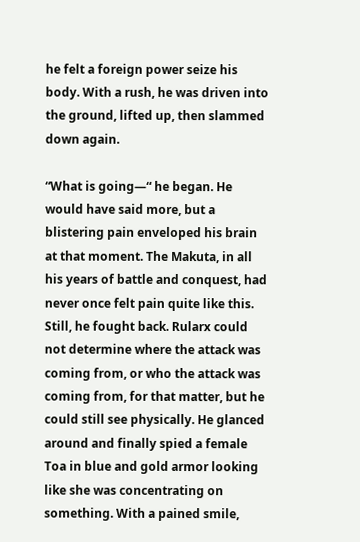he felt a foreign power seize his body. With a rush, he was driven into the ground, lifted up, then slammed down again.

“What is going—“ he began. He would have said more, but a blistering pain enveloped his brain at that moment. The Makuta, in all his years of battle and conquest, had never once felt pain quite like this. Still, he fought back. Rularx could not determine where the attack was coming from, or who the attack was coming from, for that matter, but he could still see physically. He glanced around and finally spied a female Toa in blue and gold armor looking like she was concentrating on something. With a pained smile,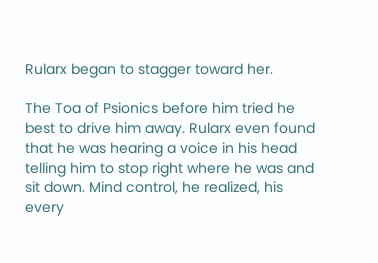Rularx began to stagger toward her.

The Toa of Psionics before him tried he best to drive him away. Rularx even found that he was hearing a voice in his head telling him to stop right where he was and sit down. Mind control, he realized, his every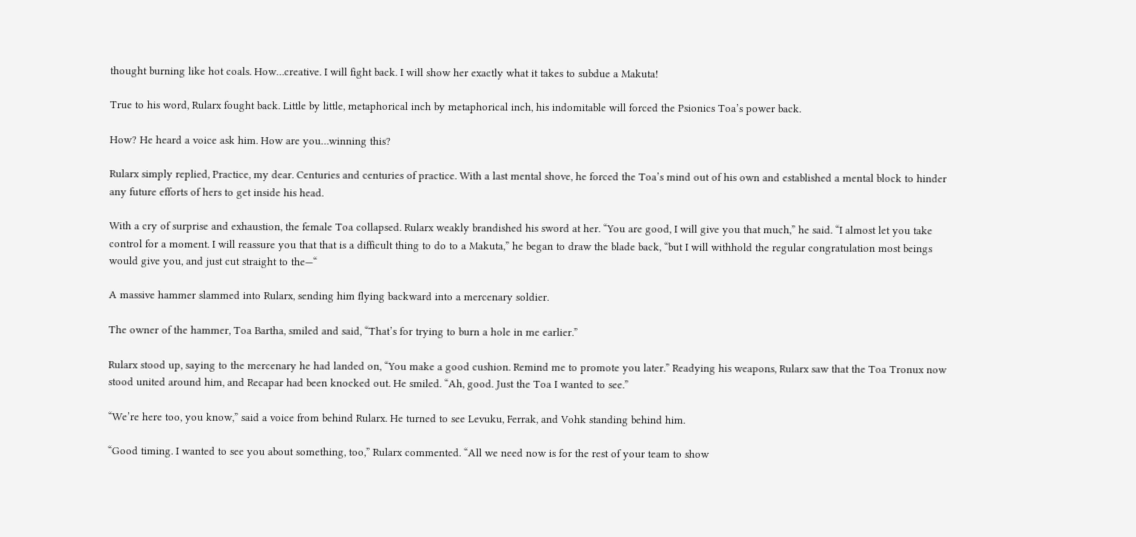thought burning like hot coals. How…creative. I will fight back. I will show her exactly what it takes to subdue a Makuta!

True to his word, Rularx fought back. Little by little, metaphorical inch by metaphorical inch, his indomitable will forced the Psionics Toa’s power back.

How? He heard a voice ask him. How are you…winning this?

Rularx simply replied, Practice, my dear. Centuries and centuries of practice. With a last mental shove, he forced the Toa’s mind out of his own and established a mental block to hinder any future efforts of hers to get inside his head.

With a cry of surprise and exhaustion, the female Toa collapsed. Rularx weakly brandished his sword at her. “You are good, I will give you that much,” he said. “I almost let you take control for a moment. I will reassure you that that is a difficult thing to do to a Makuta,” he began to draw the blade back, “but I will withhold the regular congratulation most beings would give you, and just cut straight to the—“

A massive hammer slammed into Rularx, sending him flying backward into a mercenary soldier.

The owner of the hammer, Toa Bartha, smiled and said, “That’s for trying to burn a hole in me earlier.”

Rularx stood up, saying to the mercenary he had landed on, “You make a good cushion. Remind me to promote you later.” Readying his weapons, Rularx saw that the Toa Tronux now stood united around him, and Recapar had been knocked out. He smiled. “Ah, good. Just the Toa I wanted to see.”

“We’re here too, you know,” said a voice from behind Rularx. He turned to see Levuku, Ferrak, and Vohk standing behind him.

“Good timing. I wanted to see you about something, too,” Rularx commented. “All we need now is for the rest of your team to show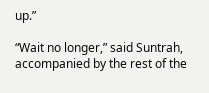up.”

“Wait no longer,” said Suntrah, accompanied by the rest of the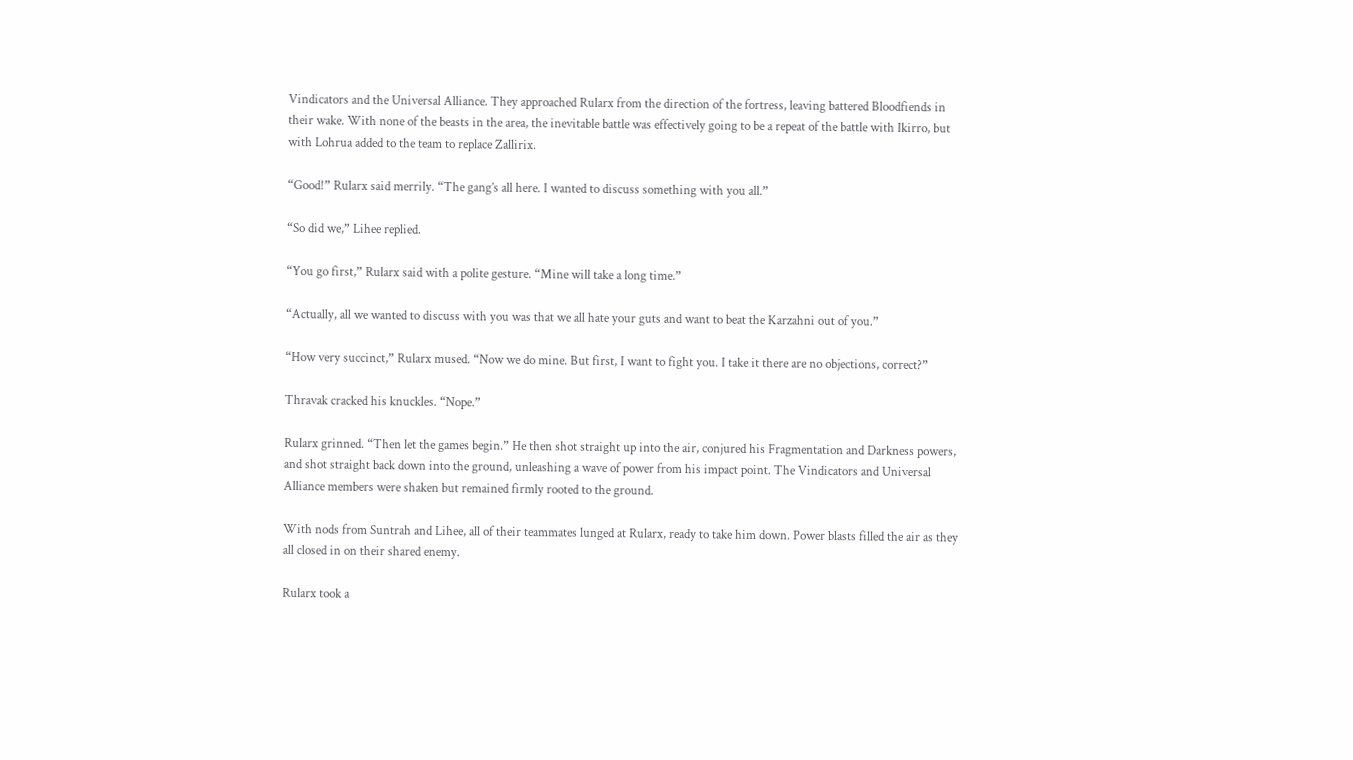Vindicators and the Universal Alliance. They approached Rularx from the direction of the fortress, leaving battered Bloodfiends in their wake. With none of the beasts in the area, the inevitable battle was effectively going to be a repeat of the battle with Ikirro, but with Lohrua added to the team to replace Zallirix.

“Good!” Rularx said merrily. “The gang’s all here. I wanted to discuss something with you all.”

“So did we,” Lihee replied.

“You go first,” Rularx said with a polite gesture. “Mine will take a long time.”

“Actually, all we wanted to discuss with you was that we all hate your guts and want to beat the Karzahni out of you.”

“How very succinct,” Rularx mused. “Now we do mine. But first, I want to fight you. I take it there are no objections, correct?”

Thravak cracked his knuckles. “Nope.”

Rularx grinned. “Then let the games begin.” He then shot straight up into the air, conjured his Fragmentation and Darkness powers, and shot straight back down into the ground, unleashing a wave of power from his impact point. The Vindicators and Universal Alliance members were shaken but remained firmly rooted to the ground.

With nods from Suntrah and Lihee, all of their teammates lunged at Rularx, ready to take him down. Power blasts filled the air as they all closed in on their shared enemy.

Rularx took a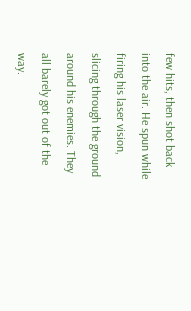few hits, then shot back into the air. He spun while firing his laser vision, slicing through the ground around his enemies. They all barely got out of the way.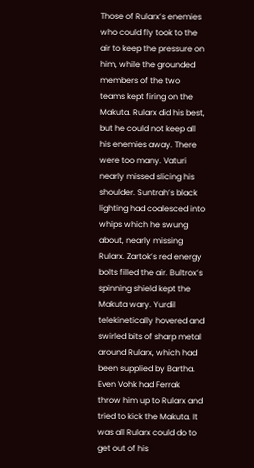Those of Rularx’s enemies who could fly took to the air to keep the pressure on him, while the grounded members of the two teams kept firing on the Makuta. Rularx did his best, but he could not keep all his enemies away. There were too many. Vaturi nearly missed slicing his shoulder. Suntrah’s black lighting had coalesced into whips which he swung about, nearly missing Rularx. Zartok’s red energy bolts filled the air. Bultrox’s spinning shield kept the Makuta wary. Yurdil telekinetically hovered and swirled bits of sharp metal around Rularx, which had been supplied by Bartha. Even Vohk had Ferrak throw him up to Rularx and tried to kick the Makuta. It was all Rularx could do to get out of his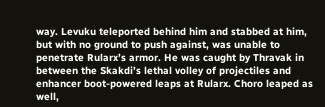way. Levuku teleported behind him and stabbed at him, but with no ground to push against, was unable to penetrate Rularx’s armor. He was caught by Thravak in between the Skakdi’s lethal volley of projectiles and enhancer boot-powered leaps at Rularx. Choro leaped as well,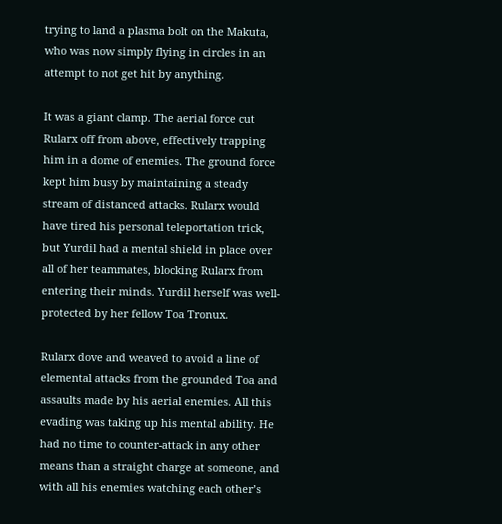trying to land a plasma bolt on the Makuta, who was now simply flying in circles in an attempt to not get hit by anything.

It was a giant clamp. The aerial force cut Rularx off from above, effectively trapping him in a dome of enemies. The ground force kept him busy by maintaining a steady stream of distanced attacks. Rularx would have tired his personal teleportation trick, but Yurdil had a mental shield in place over all of her teammates, blocking Rularx from entering their minds. Yurdil herself was well-protected by her fellow Toa Tronux.

Rularx dove and weaved to avoid a line of elemental attacks from the grounded Toa and assaults made by his aerial enemies. All this evading was taking up his mental ability. He had no time to counter-attack in any other means than a straight charge at someone, and with all his enemies watching each other’s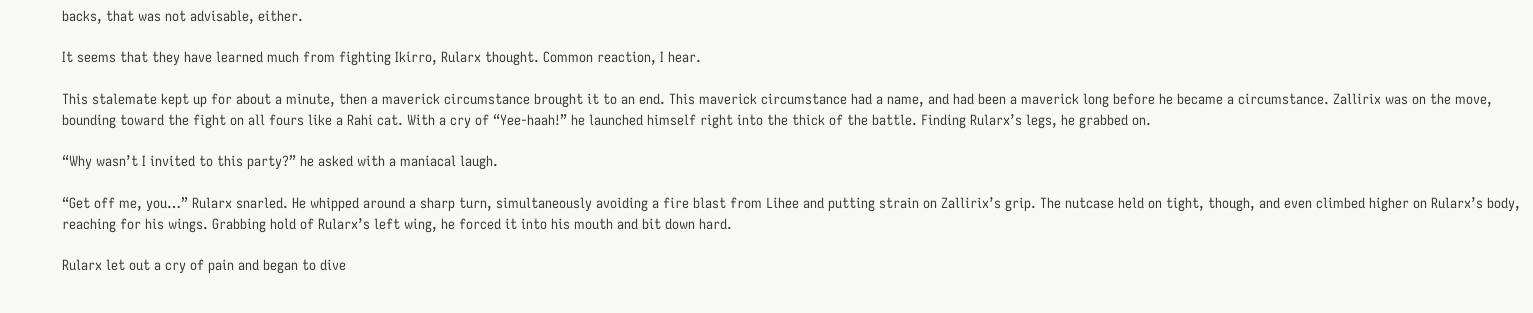backs, that was not advisable, either.

It seems that they have learned much from fighting Ikirro, Rularx thought. Common reaction, I hear.

This stalemate kept up for about a minute, then a maverick circumstance brought it to an end. This maverick circumstance had a name, and had been a maverick long before he became a circumstance. Zallirix was on the move, bounding toward the fight on all fours like a Rahi cat. With a cry of “Yee-haah!” he launched himself right into the thick of the battle. Finding Rularx’s legs, he grabbed on.

“Why wasn’t I invited to this party?” he asked with a maniacal laugh.

“Get off me, you…” Rularx snarled. He whipped around a sharp turn, simultaneously avoiding a fire blast from Lihee and putting strain on Zallirix’s grip. The nutcase held on tight, though, and even climbed higher on Rularx’s body, reaching for his wings. Grabbing hold of Rularx’s left wing, he forced it into his mouth and bit down hard.

Rularx let out a cry of pain and began to dive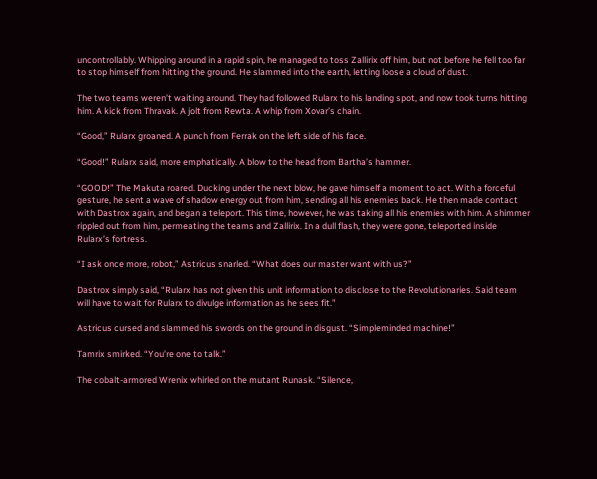uncontrollably. Whipping around in a rapid spin, he managed to toss Zallirix off him, but not before he fell too far to stop himself from hitting the ground. He slammed into the earth, letting loose a cloud of dust.

The two teams weren’t waiting around. They had followed Rularx to his landing spot, and now took turns hitting him. A kick from Thravak. A jolt from Rewta. A whip from Xovar’s chain.

“Good,” Rularx groaned. A punch from Ferrak on the left side of his face.

“Good!” Rularx said, more emphatically. A blow to the head from Bartha’s hammer.

“GOOD!” The Makuta roared. Ducking under the next blow, he gave himself a moment to act. With a forceful gesture, he sent a wave of shadow energy out from him, sending all his enemies back. He then made contact with Dastrox again, and began a teleport. This time, however, he was taking all his enemies with him. A shimmer rippled out from him, permeating the teams and Zallirix. In a dull flash, they were gone, teleported inside Rularx’s fortress.

“I ask once more, robot,” Astricus snarled. “What does our master want with us?”

Dastrox simply said, “Rularx has not given this unit information to disclose to the Revolutionaries. Said team will have to wait for Rularx to divulge information as he sees fit.”

Astricus cursed and slammed his swords on the ground in disgust. “Simpleminded machine!”

Tamrix smirked. “You’re one to talk.”

The cobalt-armored Wrenix whirled on the mutant Runask. “Silence,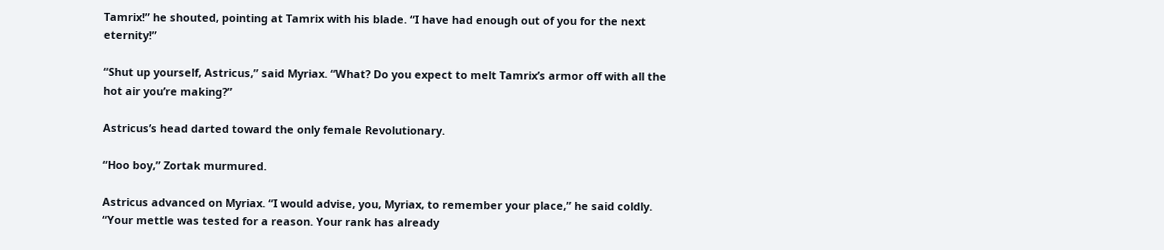Tamrix!” he shouted, pointing at Tamrix with his blade. “I have had enough out of you for the next eternity!”

“Shut up yourself, Astricus,” said Myriax. “What? Do you expect to melt Tamrix’s armor off with all the hot air you’re making?”

Astricus’s head darted toward the only female Revolutionary.

“Hoo boy,” Zortak murmured.

Astricus advanced on Myriax. “I would advise, you, Myriax, to remember your place,” he said coldly. “Your mettle was tested for a reason. Your rank has already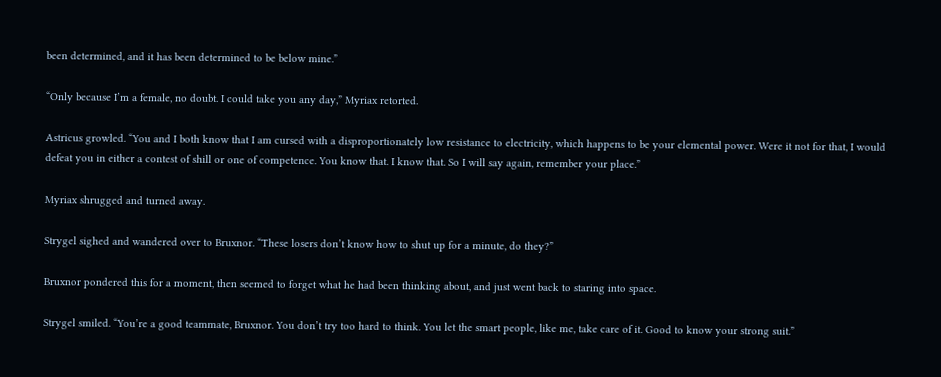been determined, and it has been determined to be below mine.”

“Only because I’m a female, no doubt. I could take you any day,” Myriax retorted.

Astricus growled. “You and I both know that I am cursed with a disproportionately low resistance to electricity, which happens to be your elemental power. Were it not for that, I would defeat you in either a contest of shill or one of competence. You know that. I know that. So I will say again, remember your place.”

Myriax shrugged and turned away.

Strygel sighed and wandered over to Bruxnor. “These losers don’t know how to shut up for a minute, do they?”

Bruxnor pondered this for a moment, then seemed to forget what he had been thinking about, and just went back to staring into space.

Strygel smiled. “You’re a good teammate, Bruxnor. You don’t try too hard to think. You let the smart people, like me, take care of it. Good to know your strong suit.”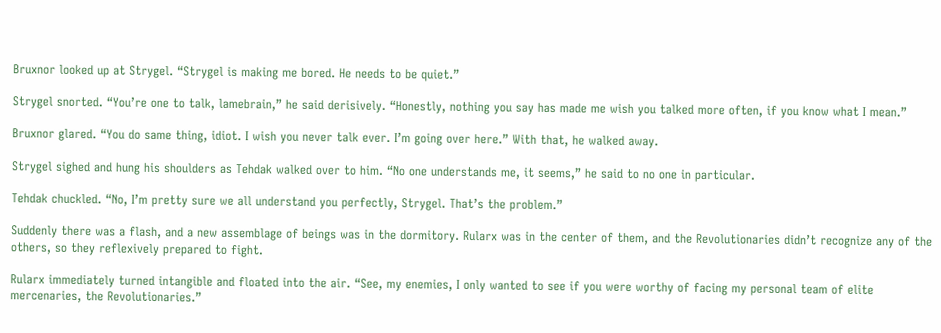Bruxnor looked up at Strygel. “Strygel is making me bored. He needs to be quiet.”

Strygel snorted. “You’re one to talk, lamebrain,” he said derisively. “Honestly, nothing you say has made me wish you talked more often, if you know what I mean.”

Bruxnor glared. “You do same thing, idiot. I wish you never talk ever. I’m going over here.” With that, he walked away.

Strygel sighed and hung his shoulders as Tehdak walked over to him. “No one understands me, it seems,” he said to no one in particular.

Tehdak chuckled. “No, I’m pretty sure we all understand you perfectly, Strygel. That’s the problem.”

Suddenly there was a flash, and a new assemblage of beings was in the dormitory. Rularx was in the center of them, and the Revolutionaries didn’t recognize any of the others, so they reflexively prepared to fight.

Rularx immediately turned intangible and floated into the air. “See, my enemies, I only wanted to see if you were worthy of facing my personal team of elite mercenaries, the Revolutionaries.”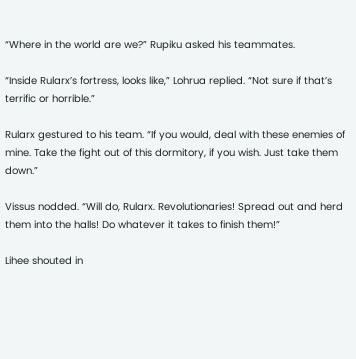“Where in the world are we?” Rupiku asked his teammates.

“Inside Rularx’s fortress, looks like,” Lohrua replied. “Not sure if that’s terrific or horrible.”

Rularx gestured to his team. “If you would, deal with these enemies of mine. Take the fight out of this dormitory, if you wish. Just take them down.”

Vissus nodded. “Will do, Rularx. Revolutionaries! Spread out and herd them into the halls! Do whatever it takes to finish them!”

Lihee shouted in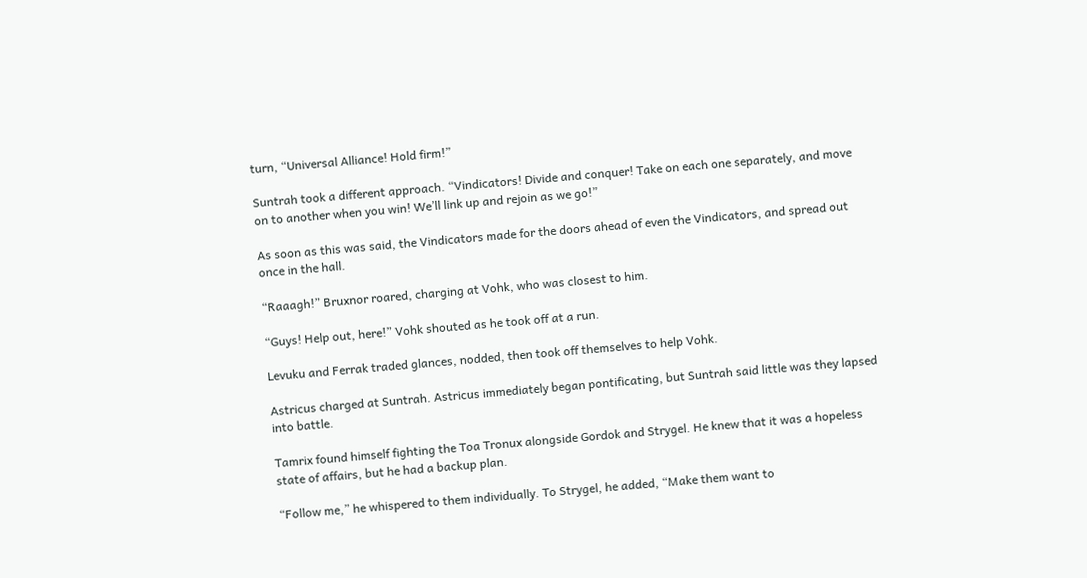turn, “Universal Alliance! Hold firm!”

Suntrah took a different approach. “Vindicators! Divide and conquer! Take on each one separately, and move on to another when you win! We’ll link up and rejoin as we go!”

As soon as this was said, the Vindicators made for the doors ahead of even the Vindicators, and spread out once in the hall.

“Raaagh!” Bruxnor roared, charging at Vohk, who was closest to him.

“Guys! Help out, here!” Vohk shouted as he took off at a run.

Levuku and Ferrak traded glances, nodded, then took off themselves to help Vohk.

Astricus charged at Suntrah. Astricus immediately began pontificating, but Suntrah said little was they lapsed into battle.

Tamrix found himself fighting the Toa Tronux alongside Gordok and Strygel. He knew that it was a hopeless state of affairs, but he had a backup plan.

“Follow me,” he whispered to them individually. To Strygel, he added, “Make them want to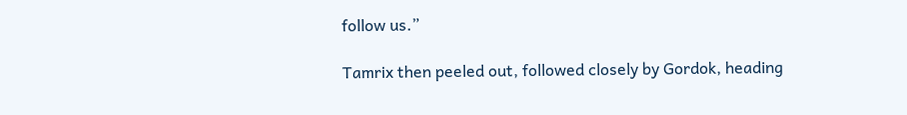follow us.”

Tamrix then peeled out, followed closely by Gordok, heading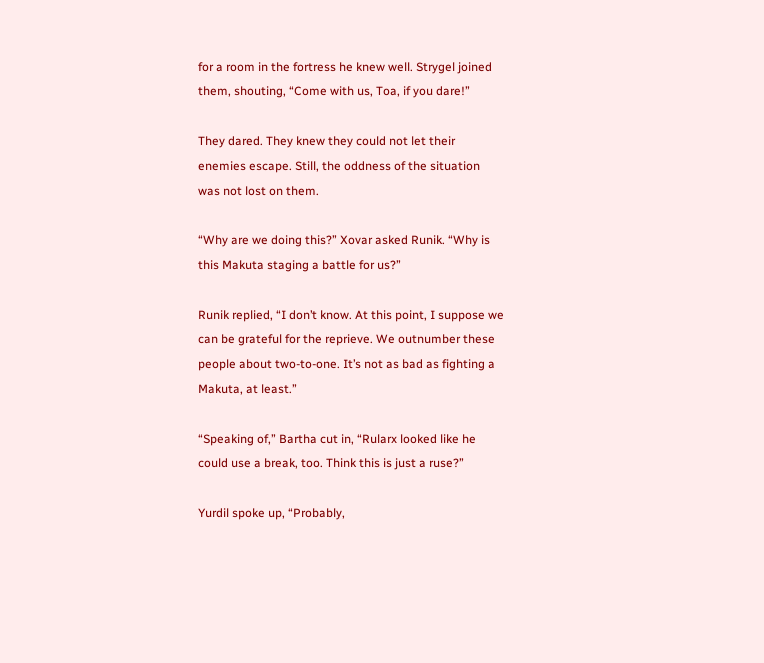for a room in the fortress he knew well. Strygel joined them, shouting, “Come with us, Toa, if you dare!”

They dared. They knew they could not let their enemies escape. Still, the oddness of the situation was not lost on them.

“Why are we doing this?” Xovar asked Runik. “Why is this Makuta staging a battle for us?”

Runik replied, “I don’t know. At this point, I suppose we can be grateful for the reprieve. We outnumber these people about two-to-one. It’s not as bad as fighting a Makuta, at least.”

“Speaking of,” Bartha cut in, “Rularx looked like he could use a break, too. Think this is just a ruse?”

Yurdil spoke up, “Probably,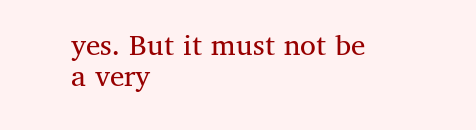yes. But it must not be a very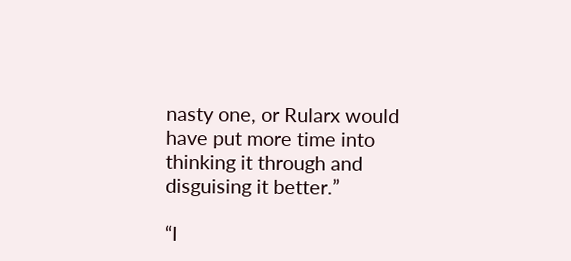nasty one, or Rularx would have put more time into thinking it through and disguising it better.”

“I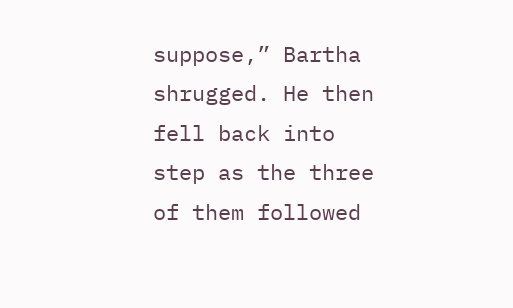suppose,” Bartha shrugged. He then fell back into step as the three of them followed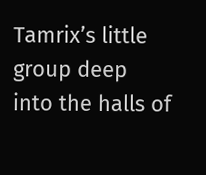Tamrix’s little group deep into the halls of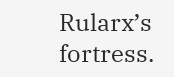Rularx’s fortress.